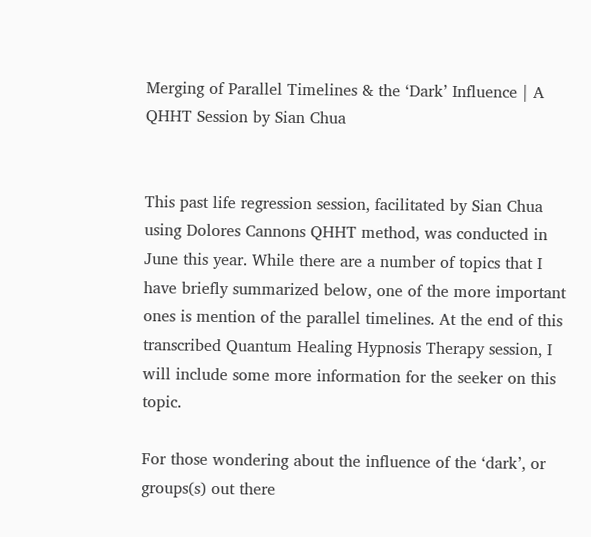Merging of Parallel Timelines & the ‘Dark’ Influence | A QHHT Session by Sian Chua


This past life regression session, facilitated by Sian Chua using Dolores Cannons QHHT method, was conducted in June this year. While there are a number of topics that I have briefly summarized below, one of the more important ones is mention of the parallel timelines. At the end of this transcribed Quantum Healing Hypnosis Therapy session, I will include some more information for the seeker on this topic.

For those wondering about the influence of the ‘dark’, or groups(s) out there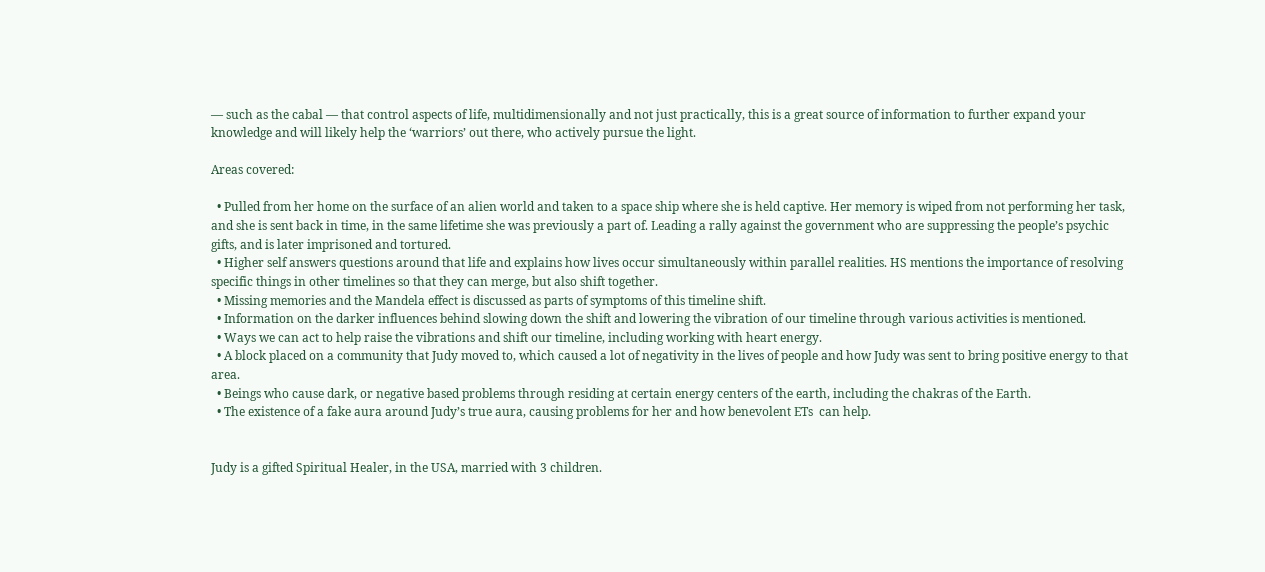— such as the cabal — that control aspects of life, multidimensionally and not just practically, this is a great source of information to further expand your knowledge and will likely help the ‘warriors’ out there, who actively pursue the light.

Areas covered:

  • Pulled from her home on the surface of an alien world and taken to a space ship where she is held captive. Her memory is wiped from not performing her task, and she is sent back in time, in the same lifetime she was previously a part of. Leading a rally against the government who are suppressing the people’s psychic gifts, and is later imprisoned and tortured.
  • Higher self answers questions around that life and explains how lives occur simultaneously within parallel realities. HS mentions the importance of resolving specific things in other timelines so that they can merge, but also shift together.
  • Missing memories and the Mandela effect is discussed as parts of symptoms of this timeline shift.
  • Information on the darker influences behind slowing down the shift and lowering the vibration of our timeline through various activities is mentioned.
  • Ways we can act to help raise the vibrations and shift our timeline, including working with heart energy.
  • A block placed on a community that Judy moved to, which caused a lot of negativity in the lives of people and how Judy was sent to bring positive energy to that area.
  • Beings who cause dark, or negative based problems through residing at certain energy centers of the earth, including the chakras of the Earth.
  • The existence of a fake aura around Judy’s true aura, causing problems for her and how benevolent ETs  can help.


Judy is a gifted Spiritual Healer, in the USA, married with 3 children.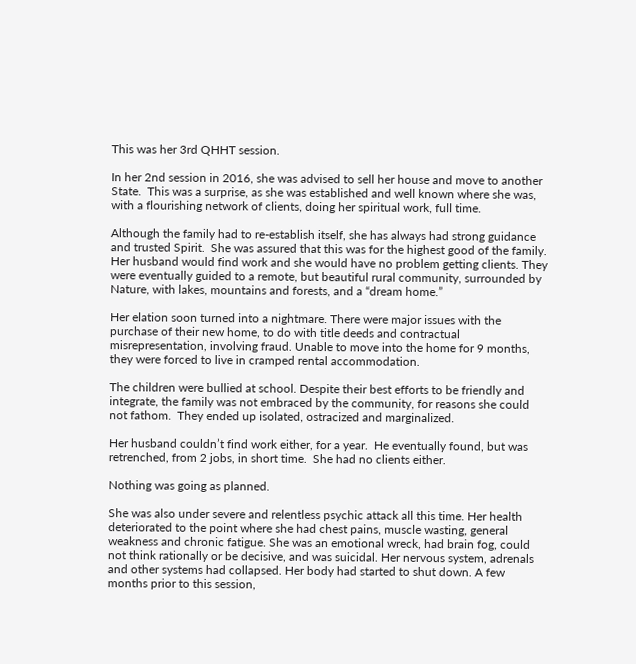This was her 3rd QHHT session.

In her 2nd session in 2016, she was advised to sell her house and move to another State.  This was a surprise, as she was established and well known where she was, with a flourishing network of clients, doing her spiritual work, full time.

Although the family had to re-establish itself, she has always had strong guidance and trusted Spirit.  She was assured that this was for the highest good of the family.  Her husband would find work and she would have no problem getting clients. They were eventually guided to a remote, but beautiful rural community, surrounded by Nature, with lakes, mountains and forests, and a “dream home.”

Her elation soon turned into a nightmare. There were major issues with the purchase of their new home, to do with title deeds and contractual misrepresentation, involving fraud. Unable to move into the home for 9 months, they were forced to live in cramped rental accommodation.

The children were bullied at school. Despite their best efforts to be friendly and integrate, the family was not embraced by the community, for reasons she could not fathom.  They ended up isolated, ostracized and marginalized.

Her husband couldn’t find work either, for a year.  He eventually found, but was retrenched, from 2 jobs, in short time.  She had no clients either.

Nothing was going as planned.

She was also under severe and relentless psychic attack all this time. Her health deteriorated to the point where she had chest pains, muscle wasting, general weakness and chronic fatigue. She was an emotional wreck, had brain fog, could not think rationally or be decisive, and was suicidal. Her nervous system, adrenals and other systems had collapsed. Her body had started to shut down. A few months prior to this session,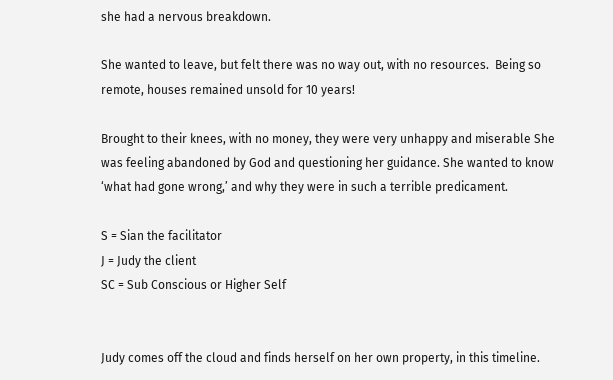she had a nervous breakdown.

She wanted to leave, but felt there was no way out, with no resources.  Being so remote, houses remained unsold for 10 years!

Brought to their knees, with no money, they were very unhappy and miserable She was feeling abandoned by God and questioning her guidance. She wanted to know ‘what had gone wrong,’ and why they were in such a terrible predicament.

S = Sian the facilitator
J = Judy the client
SC = Sub Conscious or Higher Self


Judy comes off the cloud and finds herself on her own property, in this timeline.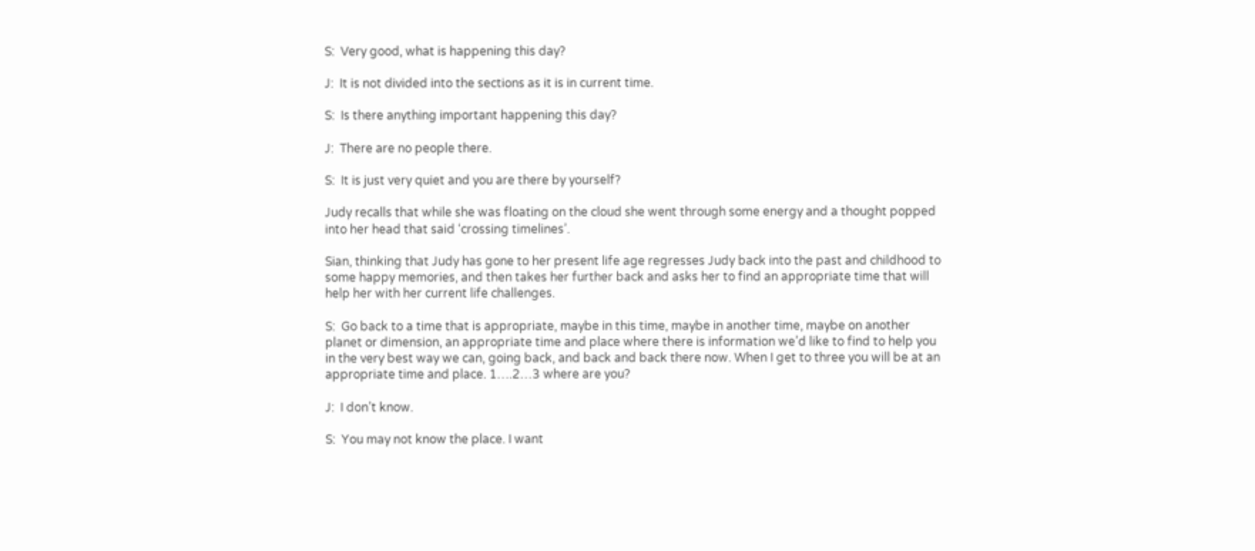S:  Very good, what is happening this day?

J:  It is not divided into the sections as it is in current time.

S:  Is there anything important happening this day?

J:  There are no people there.

S:  It is just very quiet and you are there by yourself?

Judy recalls that while she was floating on the cloud she went through some energy and a thought popped into her head that said ‘crossing timelines’.

Sian, thinking that Judy has gone to her present life age regresses Judy back into the past and childhood to some happy memories, and then takes her further back and asks her to find an appropriate time that will help her with her current life challenges.

S:  Go back to a time that is appropriate, maybe in this time, maybe in another time, maybe on another planet or dimension, an appropriate time and place where there is information we’d like to find to help you in the very best way we can, going back, and back and back there now. When I get to three you will be at an appropriate time and place. 1….2…3 where are you?

J:  I don’t know.

S:  You may not know the place. I want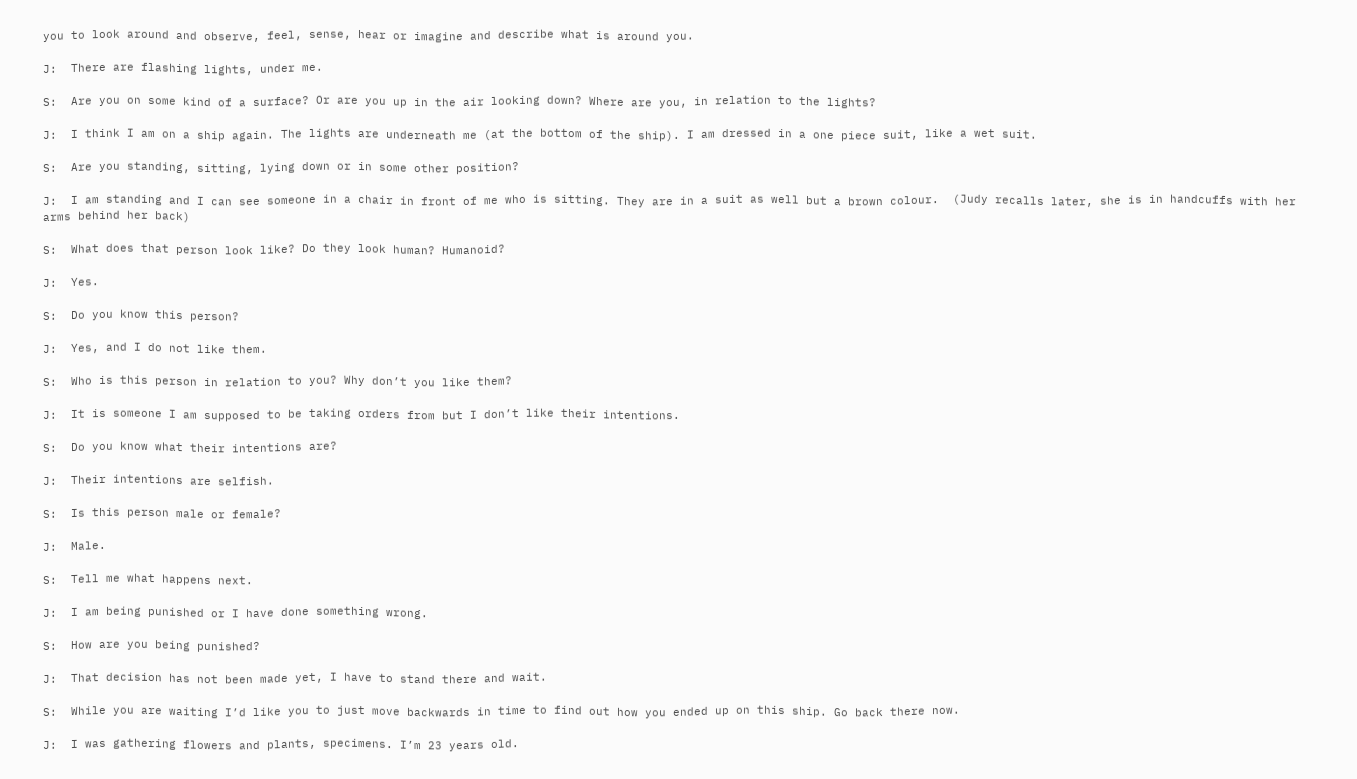you to look around and observe, feel, sense, hear or imagine and describe what is around you.

J:  There are flashing lights, under me.

S:  Are you on some kind of a surface? Or are you up in the air looking down? Where are you, in relation to the lights?

J:  I think I am on a ship again. The lights are underneath me (at the bottom of the ship). I am dressed in a one piece suit, like a wet suit.

S:  Are you standing, sitting, lying down or in some other position?

J:  I am standing and I can see someone in a chair in front of me who is sitting. They are in a suit as well but a brown colour.  (Judy recalls later, she is in handcuffs with her arms behind her back)

S:  What does that person look like? Do they look human? Humanoid?

J:  Yes.

S:  Do you know this person?

J:  Yes, and I do not like them.

S:  Who is this person in relation to you? Why don’t you like them?

J:  It is someone I am supposed to be taking orders from but I don’t like their intentions.

S:  Do you know what their intentions are?

J:  Their intentions are selfish.

S:  Is this person male or female?

J:  Male.

S:  Tell me what happens next.

J:  I am being punished or I have done something wrong.

S:  How are you being punished?

J:  That decision has not been made yet, I have to stand there and wait.

S:  While you are waiting I’d like you to just move backwards in time to find out how you ended up on this ship. Go back there now.

J:  I was gathering flowers and plants, specimens. I’m 23 years old.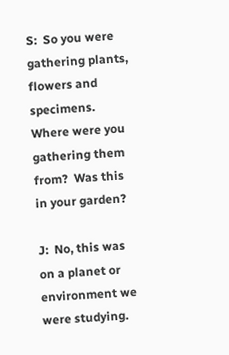S:  So you were gathering plants, flowers and specimens.  Where were you gathering them from?  Was this in your garden?

J:  No, this was on a planet or environment we were studying.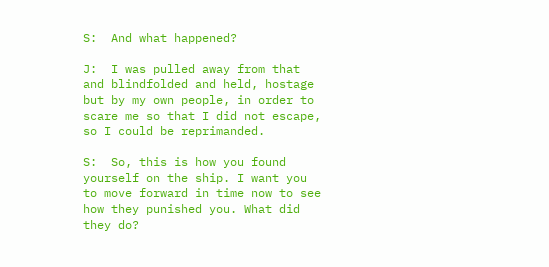S:  And what happened?

J:  I was pulled away from that and blindfolded and held, hostage but by my own people, in order to scare me so that I did not escape, so I could be reprimanded.

S:  So, this is how you found yourself on the ship. I want you to move forward in time now to see how they punished you. What did they do?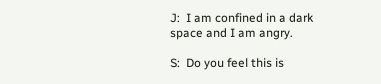J:  I am confined in a dark space and I am angry.

S:  Do you feel this is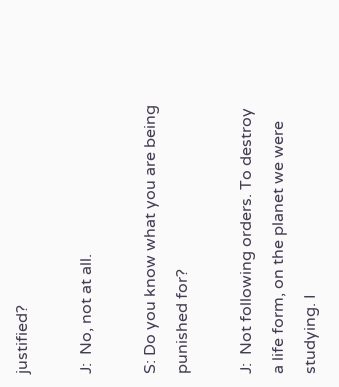justified?

J:  No, not at all.

S: Do you know what you are being punished for?

J:  Not following orders. To destroy a life form, on the planet we were studying. I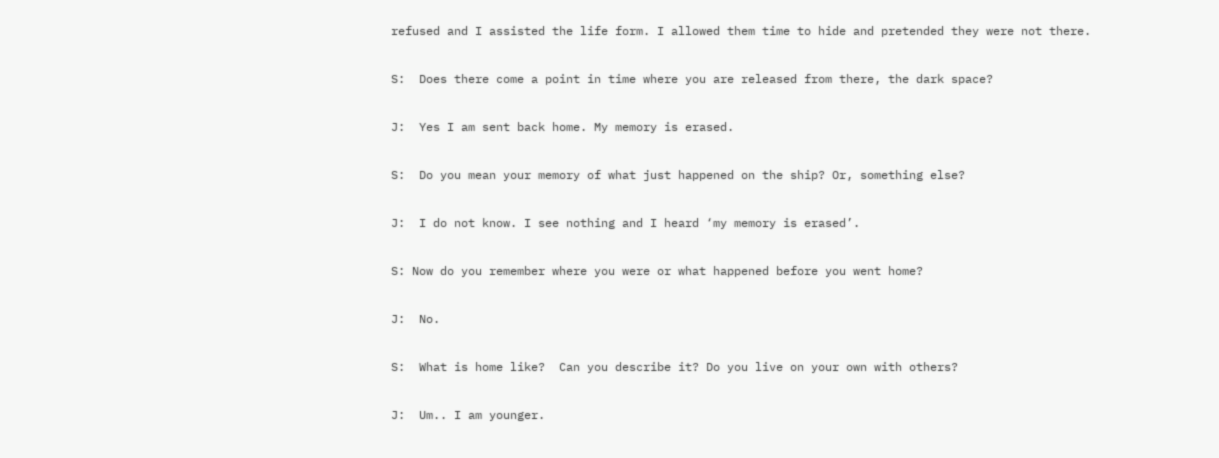refused and I assisted the life form. I allowed them time to hide and pretended they were not there.

S:  Does there come a point in time where you are released from there, the dark space?

J:  Yes I am sent back home. My memory is erased.

S:  Do you mean your memory of what just happened on the ship? Or, something else?

J:  I do not know. I see nothing and I heard ‘my memory is erased’.

S: Now do you remember where you were or what happened before you went home?

J:  No.

S:  What is home like?  Can you describe it? Do you live on your own with others?

J:  Um.. I am younger.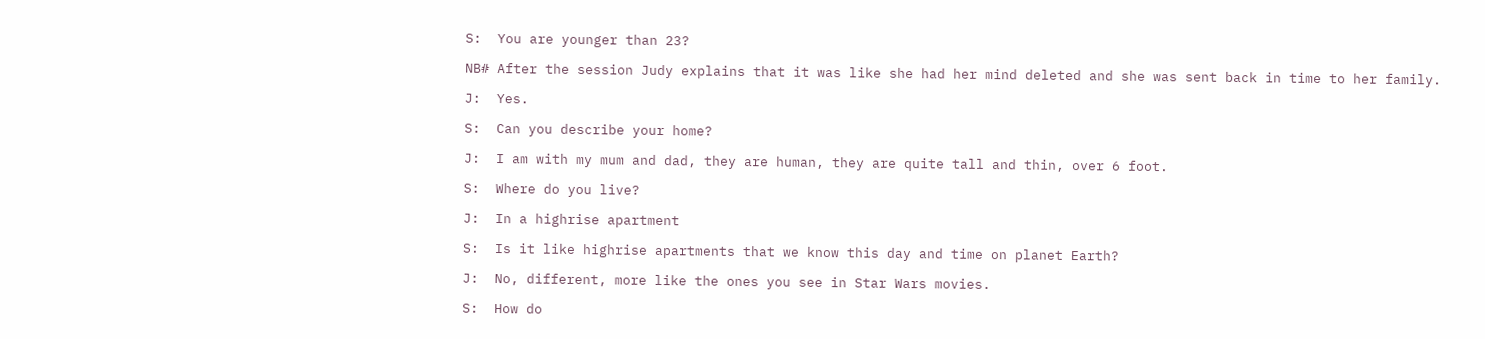S:  You are younger than 23?

NB# After the session Judy explains that it was like she had her mind deleted and she was sent back in time to her family.

J:  Yes.

S:  Can you describe your home?

J:  I am with my mum and dad, they are human, they are quite tall and thin, over 6 foot.

S:  Where do you live?

J:  In a highrise apartment

S:  Is it like highrise apartments that we know this day and time on planet Earth?

J:  No, different, more like the ones you see in Star Wars movies.

S:  How do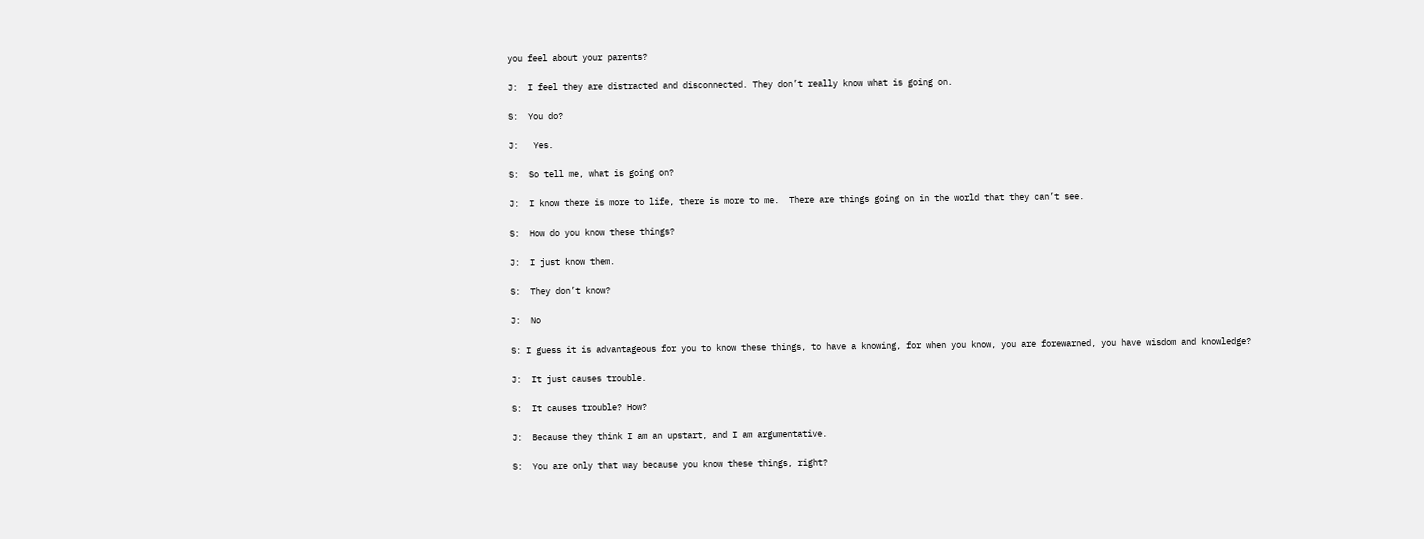you feel about your parents?

J:  I feel they are distracted and disconnected. They don’t really know what is going on.

S:  You do?

J:   Yes.

S:  So tell me, what is going on?

J:  I know there is more to life, there is more to me.  There are things going on in the world that they can’t see.

S:  How do you know these things?

J:  I just know them.

S:  They don’t know?

J:  No

S: I guess it is advantageous for you to know these things, to have a knowing, for when you know, you are forewarned, you have wisdom and knowledge?

J:  It just causes trouble.

S:  It causes trouble? How?

J:  Because they think I am an upstart, and I am argumentative.

S:  You are only that way because you know these things, right?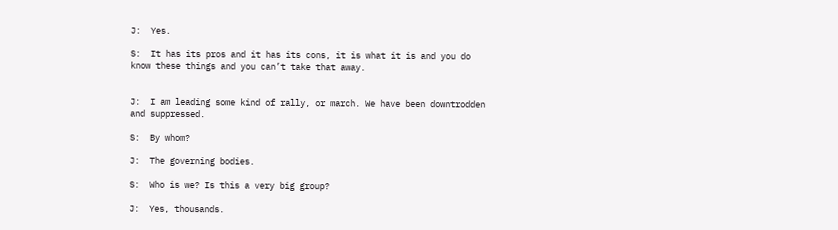J:  Yes.

S:  It has its pros and it has its cons, it is what it is and you do know these things and you can’t take that away.


J:  I am leading some kind of rally, or march. We have been downtrodden and suppressed.

S:  By whom?

J:  The governing bodies.

S:  Who is we? Is this a very big group?

J:  Yes, thousands.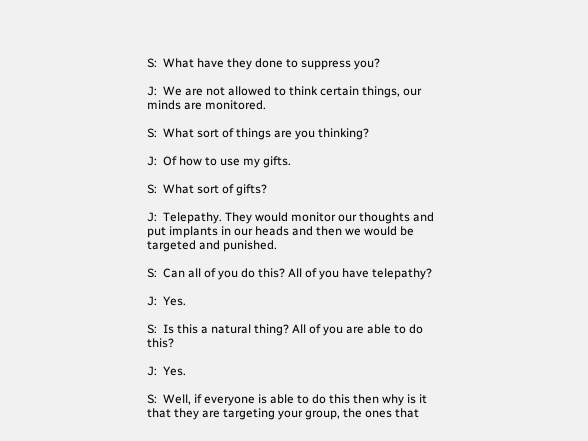S:  What have they done to suppress you?

J:  We are not allowed to think certain things, our minds are monitored.

S:  What sort of things are you thinking?

J:  Of how to use my gifts.

S:  What sort of gifts?

J:  Telepathy. They would monitor our thoughts and put implants in our heads and then we would be targeted and punished.

S:  Can all of you do this? All of you have telepathy?

J:  Yes.

S:  Is this a natural thing? All of you are able to do this?

J:  Yes.

S:  Well, if everyone is able to do this then why is it that they are targeting your group, the ones that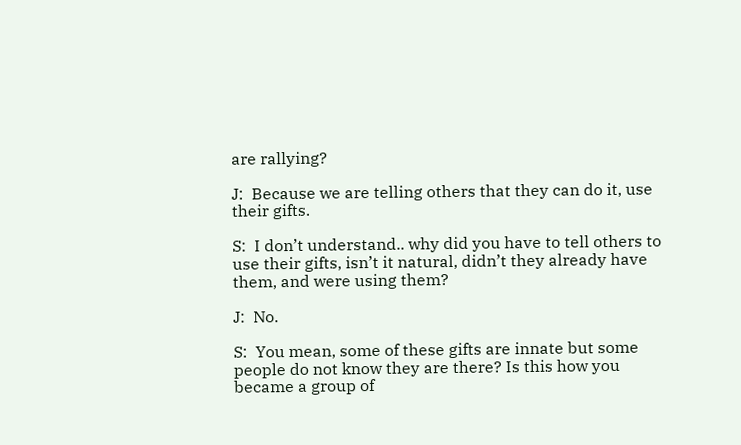are rallying?

J:  Because we are telling others that they can do it, use their gifts.

S:  I don’t understand.. why did you have to tell others to use their gifts, isn’t it natural, didn’t they already have them, and were using them?

J:  No.

S:  You mean, some of these gifts are innate but some people do not know they are there? Is this how you became a group of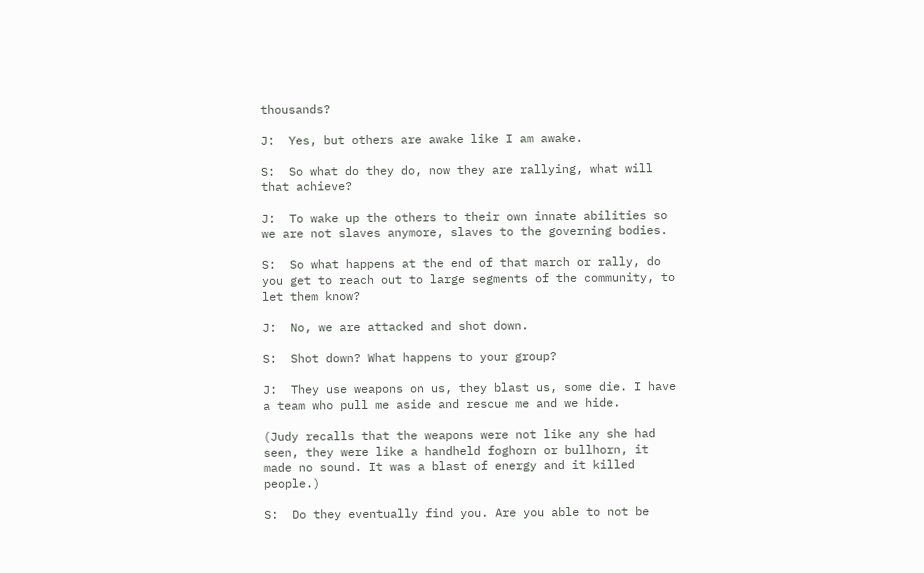thousands?

J:  Yes, but others are awake like I am awake.

S:  So what do they do, now they are rallying, what will that achieve?

J:  To wake up the others to their own innate abilities so we are not slaves anymore, slaves to the governing bodies.

S:  So what happens at the end of that march or rally, do you get to reach out to large segments of the community, to let them know?

J:  No, we are attacked and shot down.

S:  Shot down? What happens to your group?

J:  They use weapons on us, they blast us, some die. I have a team who pull me aside and rescue me and we hide.

(Judy recalls that the weapons were not like any she had seen, they were like a handheld foghorn or bullhorn, it made no sound. It was a blast of energy and it killed people.)

S:  Do they eventually find you. Are you able to not be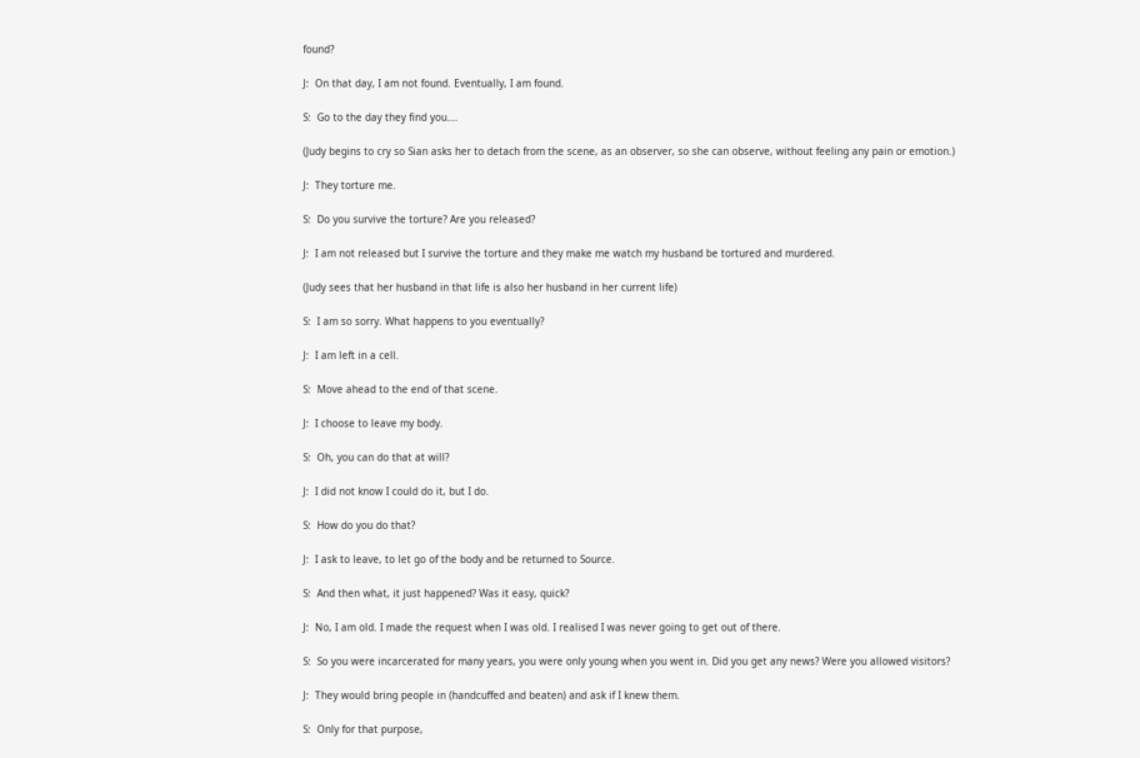found?

J:  On that day, I am not found. Eventually, I am found.

S:  Go to the day they find you….

(Judy begins to cry so Sian asks her to detach from the scene, as an observer, so she can observe, without feeling any pain or emotion.)

J:  They torture me.

S:  Do you survive the torture? Are you released?

J:  I am not released but I survive the torture and they make me watch my husband be tortured and murdered.

(Judy sees that her husband in that life is also her husband in her current life)

S:  I am so sorry. What happens to you eventually?

J:  I am left in a cell.

S:  Move ahead to the end of that scene.

J:  I choose to leave my body.

S:  Oh, you can do that at will?

J:  I did not know I could do it, but I do.

S:  How do you do that?

J:  I ask to leave, to let go of the body and be returned to Source.

S:  And then what, it just happened? Was it easy, quick?

J:  No, I am old. I made the request when I was old. I realised I was never going to get out of there.

S:  So you were incarcerated for many years, you were only young when you went in. Did you get any news? Were you allowed visitors?

J:  They would bring people in (handcuffed and beaten) and ask if I knew them.

S:  Only for that purpose,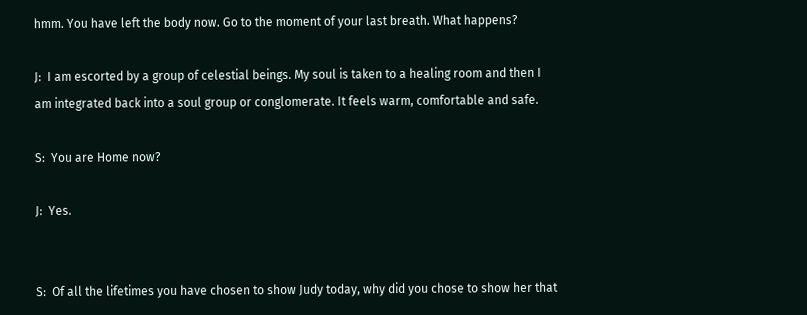hmm. You have left the body now. Go to the moment of your last breath. What happens?

J:  I am escorted by a group of celestial beings. My soul is taken to a healing room and then I am integrated back into a soul group or conglomerate. It feels warm, comfortable and safe.

S:  You are Home now?

J:  Yes.


S:  Of all the lifetimes you have chosen to show Judy today, why did you chose to show her that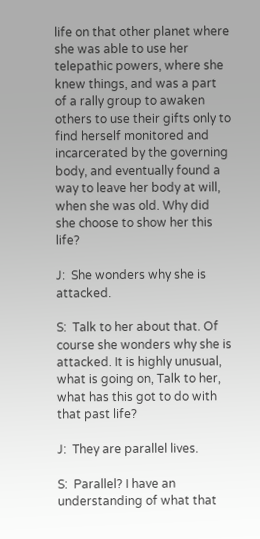life on that other planet where she was able to use her telepathic powers, where she knew things, and was a part of a rally group to awaken others to use their gifts only to find herself monitored and incarcerated by the governing body, and eventually found a way to leave her body at will, when she was old. Why did she choose to show her this life?

J:  She wonders why she is attacked.

S:  Talk to her about that. Of course she wonders why she is attacked. It is highly unusual, what is going on, Talk to her, what has this got to do with that past life?

J:  They are parallel lives.

S:  Parallel? I have an understanding of what that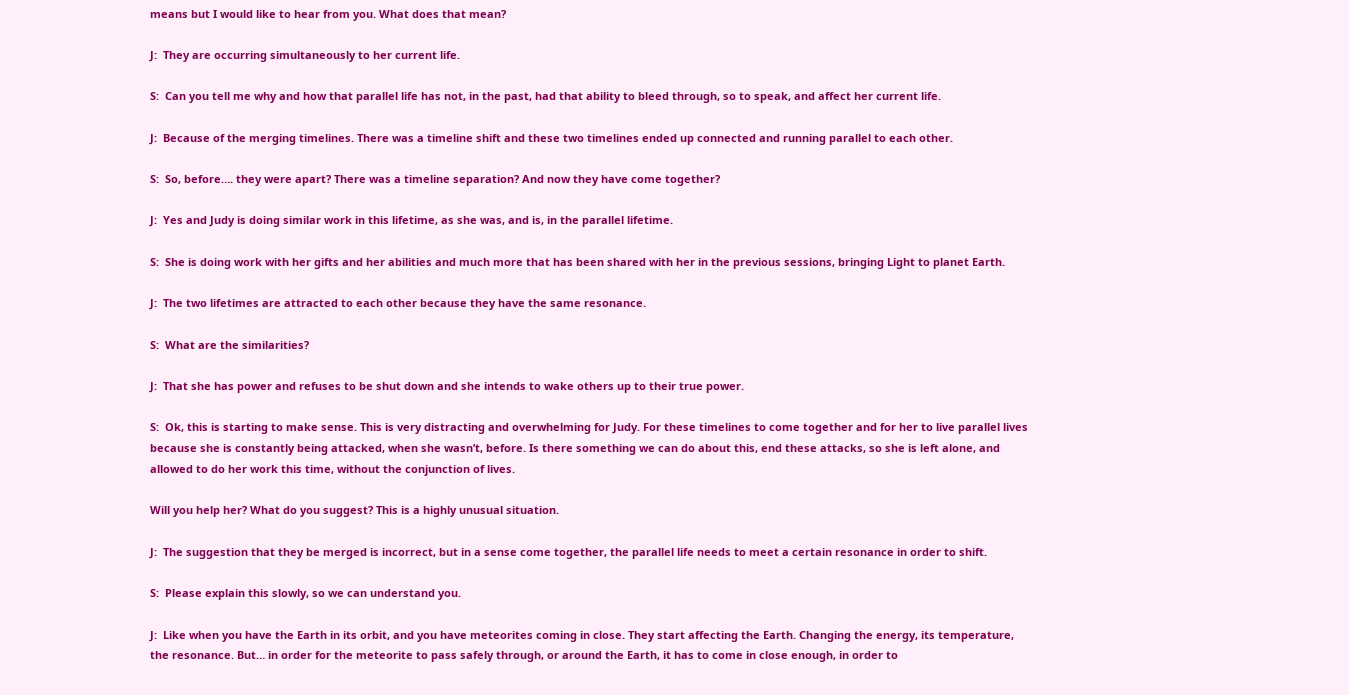means but I would like to hear from you. What does that mean?

J:  They are occurring simultaneously to her current life.

S:  Can you tell me why and how that parallel life has not, in the past, had that ability to bleed through, so to speak, and affect her current life.

J:  Because of the merging timelines. There was a timeline shift and these two timelines ended up connected and running parallel to each other.

S:  So, before…. they were apart? There was a timeline separation? And now they have come together?

J:  Yes and Judy is doing similar work in this lifetime, as she was, and is, in the parallel lifetime.

S:  She is doing work with her gifts and her abilities and much more that has been shared with her in the previous sessions, bringing Light to planet Earth.

J:  The two lifetimes are attracted to each other because they have the same resonance.

S:  What are the similarities?

J:  That she has power and refuses to be shut down and she intends to wake others up to their true power.

S:  Ok, this is starting to make sense. This is very distracting and overwhelming for Judy. For these timelines to come together and for her to live parallel lives because she is constantly being attacked, when she wasn’t, before. Is there something we can do about this, end these attacks, so she is left alone, and allowed to do her work this time, without the conjunction of lives.

Will you help her? What do you suggest? This is a highly unusual situation.

J:  The suggestion that they be merged is incorrect, but in a sense come together, the parallel life needs to meet a certain resonance in order to shift.

S:  Please explain this slowly, so we can understand you.

J:  Like when you have the Earth in its orbit, and you have meteorites coming in close. They start affecting the Earth. Changing the energy, its temperature, the resonance. But… in order for the meteorite to pass safely through, or around the Earth, it has to come in close enough, in order to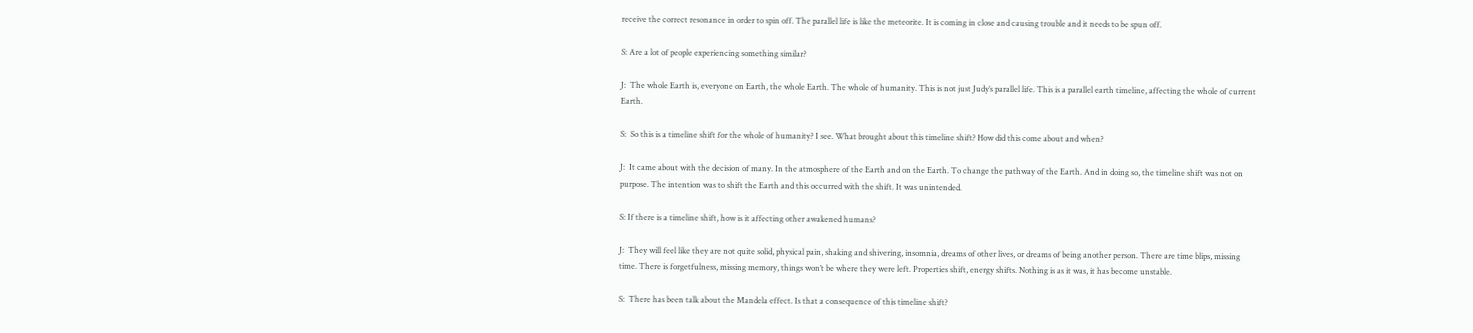receive the correct resonance in order to spin off. The parallel life is like the meteorite. It is coming in close and causing trouble and it needs to be spun off.

S: Are a lot of people experiencing something similar?

J:  The whole Earth is, everyone on Earth, the whole Earth. The whole of humanity. This is not just Judy’s parallel life. This is a parallel earth timeline, affecting the whole of current Earth.

S:  So this is a timeline shift for the whole of humanity? I see. What brought about this timeline shift? How did this come about and when?

J:  It came about with the decision of many. In the atmosphere of the Earth and on the Earth. To change the pathway of the Earth. And in doing so, the timeline shift was not on purpose. The intention was to shift the Earth and this occurred with the shift. It was unintended.

S: If there is a timeline shift, how is it affecting other awakened humans?

J:  They will feel like they are not quite solid, physical pain, shaking and shivering, insomnia, dreams of other lives, or dreams of being another person. There are time blips, missing time. There is forgetfulness, missing memory, things won’t be where they were left. Properties shift, energy shifts. Nothing is as it was, it has become unstable.

S:  There has been talk about the Mandela effect. Is that a consequence of this timeline shift?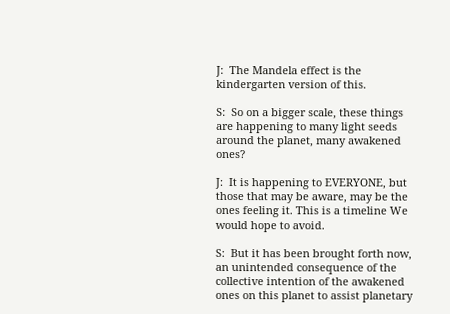J:  The Mandela effect is the kindergarten version of this.

S:  So on a bigger scale, these things are happening to many light seeds around the planet, many awakened ones?

J:  It is happening to EVERYONE, but those that may be aware, may be the ones feeling it. This is a timeline We would hope to avoid.

S:  But it has been brought forth now, an unintended consequence of the collective intention of the awakened ones on this planet to assist planetary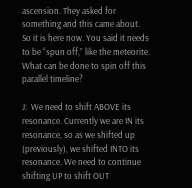ascension. They asked for something and this came about. So it is here now. You said it needs to be “spun off,” like the meteorite. What can be done to spin off this parallel timeline?

J:  We need to shift ABOVE its resonance. Currently we are IN its resonance, so as we shifted up (previously), we shifted INTO its resonance. We need to continue shifting UP to shift OUT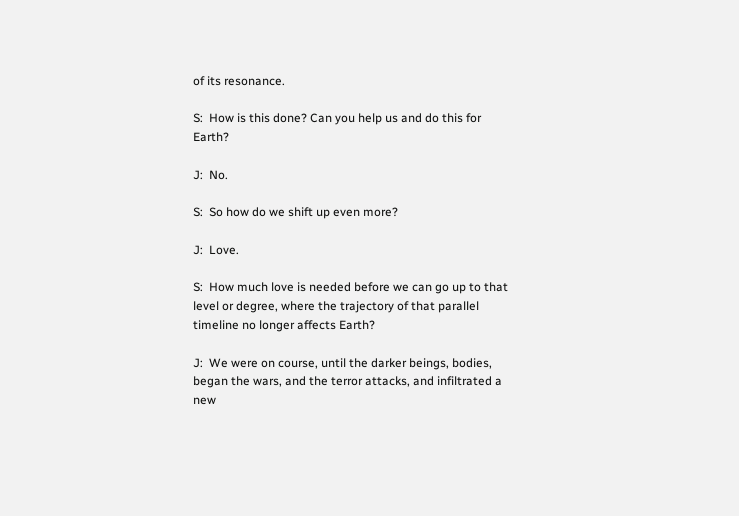of its resonance.

S:  How is this done? Can you help us and do this for Earth?

J:  No.

S:  So how do we shift up even more?

J:  Love.

S:  How much love is needed before we can go up to that level or degree, where the trajectory of that parallel timeline no longer affects Earth?

J:  We were on course, until the darker beings, bodies, began the wars, and the terror attacks, and infiltrated a new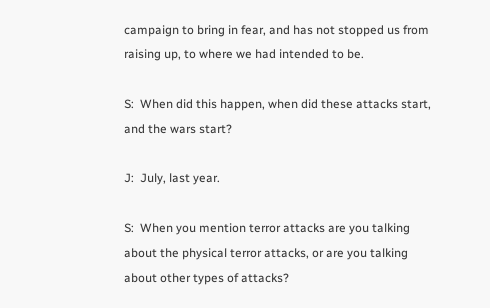campaign to bring in fear, and has not stopped us from raising up, to where we had intended to be.

S:  When did this happen, when did these attacks start, and the wars start?

J:  July, last year.

S:  When you mention terror attacks are you talking about the physical terror attacks, or are you talking about other types of attacks?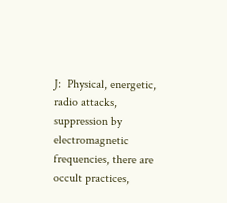J:  Physical, energetic, radio attacks, suppression by electromagnetic frequencies, there are occult practices,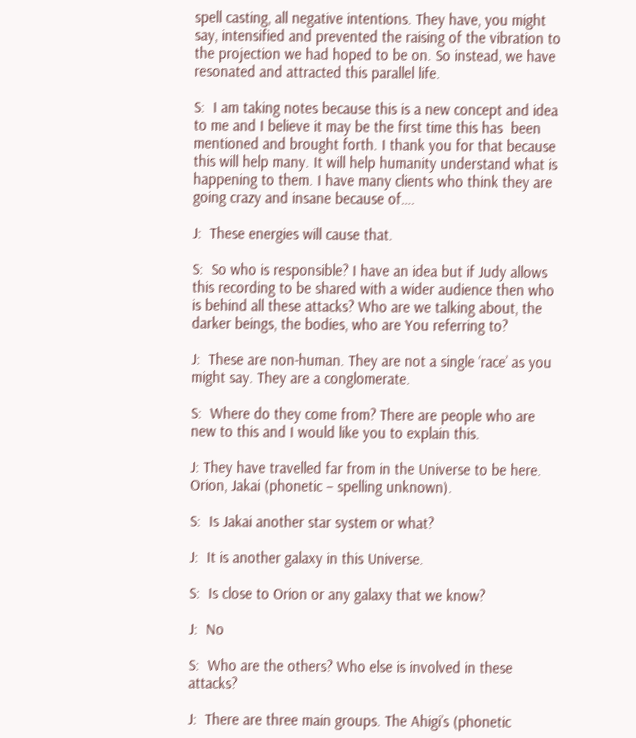spell casting, all negative intentions. They have, you might say, intensified and prevented the raising of the vibration to the projection we had hoped to be on. So instead, we have resonated and attracted this parallel life.

S:  I am taking notes because this is a new concept and idea to me and I believe it may be the first time this has  been mentioned and brought forth. I thank you for that because this will help many. It will help humanity understand what is happening to them. I have many clients who think they are going crazy and insane because of….

J:  These energies will cause that.

S:  So who is responsible? I have an idea but if Judy allows this recording to be shared with a wider audience then who is behind all these attacks? Who are we talking about, the darker beings, the bodies, who are You referring to?

J:  These are non-human. They are not a single ‘race’ as you might say. They are a conglomerate.

S:  Where do they come from? There are people who are new to this and I would like you to explain this.

J: They have travelled far from in the Universe to be here. Orion, Jakai (phonetic – spelling unknown).

S:  Is Jakai another star system or what?

J:  It is another galaxy in this Universe.

S:  Is close to Orion or any galaxy that we know?

J:  No

S:  Who are the others? Who else is involved in these attacks?

J:  There are three main groups. The Ahigi’s (phonetic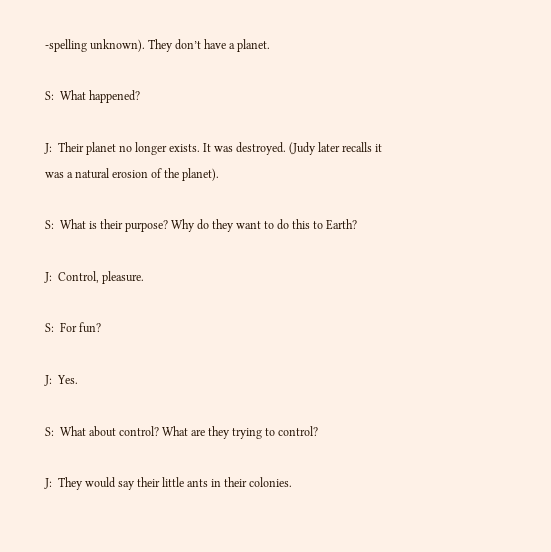-spelling unknown). They don’t have a planet.

S:  What happened?

J:  Their planet no longer exists. It was destroyed. (Judy later recalls it was a natural erosion of the planet).

S:  What is their purpose? Why do they want to do this to Earth?

J:  Control, pleasure.

S:  For fun?

J:  Yes.

S:  What about control? What are they trying to control?

J:  They would say their little ants in their colonies.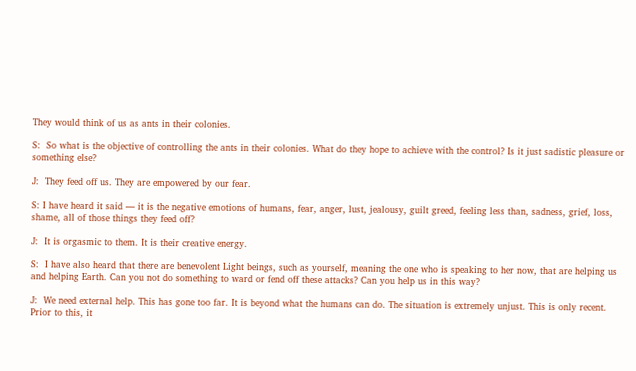They would think of us as ants in their colonies.

S:  So what is the objective of controlling the ants in their colonies. What do they hope to achieve with the control? Is it just sadistic pleasure or something else?

J:  They feed off us. They are empowered by our fear.

S: I have heard it said — it is the negative emotions of humans, fear, anger, lust, jealousy, guilt greed, feeling less than, sadness, grief, loss, shame, all of those things they feed off?

J:  It is orgasmic to them. It is their creative energy.

S:  I have also heard that there are benevolent Light beings, such as yourself, meaning the one who is speaking to her now, that are helping us and helping Earth. Can you not do something to ward or fend off these attacks? Can you help us in this way?

J:  We need external help. This has gone too far. It is beyond what the humans can do. The situation is extremely unjust. This is only recent.  Prior to this, it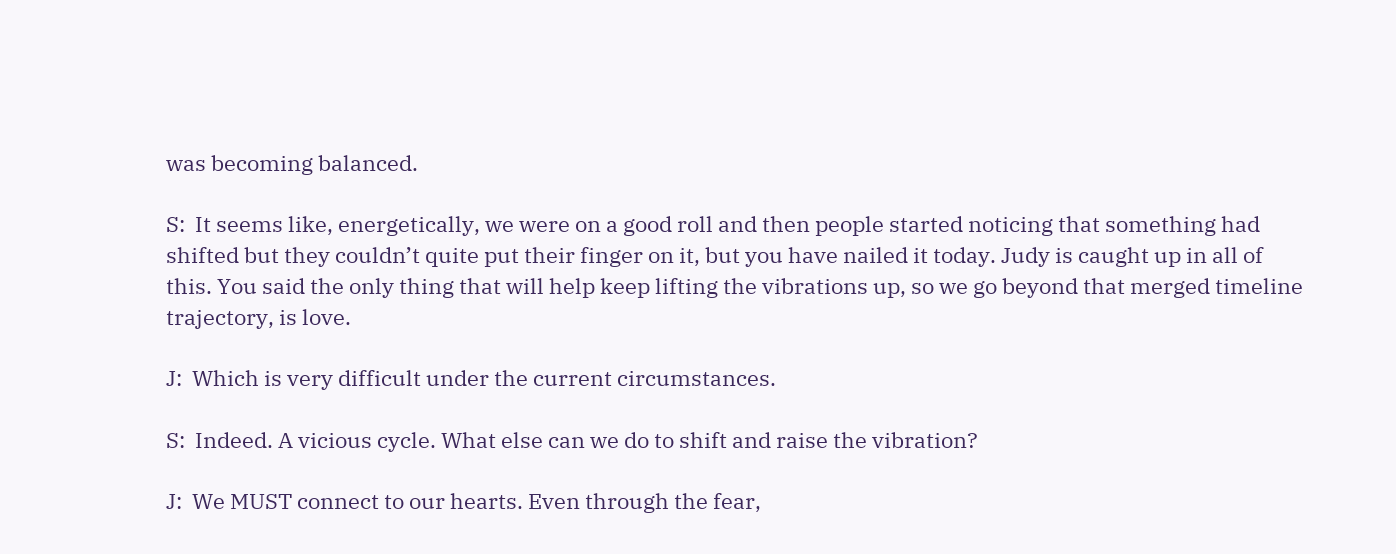was becoming balanced.

S:  It seems like, energetically, we were on a good roll and then people started noticing that something had shifted but they couldn’t quite put their finger on it, but you have nailed it today. Judy is caught up in all of this. You said the only thing that will help keep lifting the vibrations up, so we go beyond that merged timeline trajectory, is love.

J:  Which is very difficult under the current circumstances.

S:  Indeed. A vicious cycle. What else can we do to shift and raise the vibration?

J:  We MUST connect to our hearts. Even through the fear,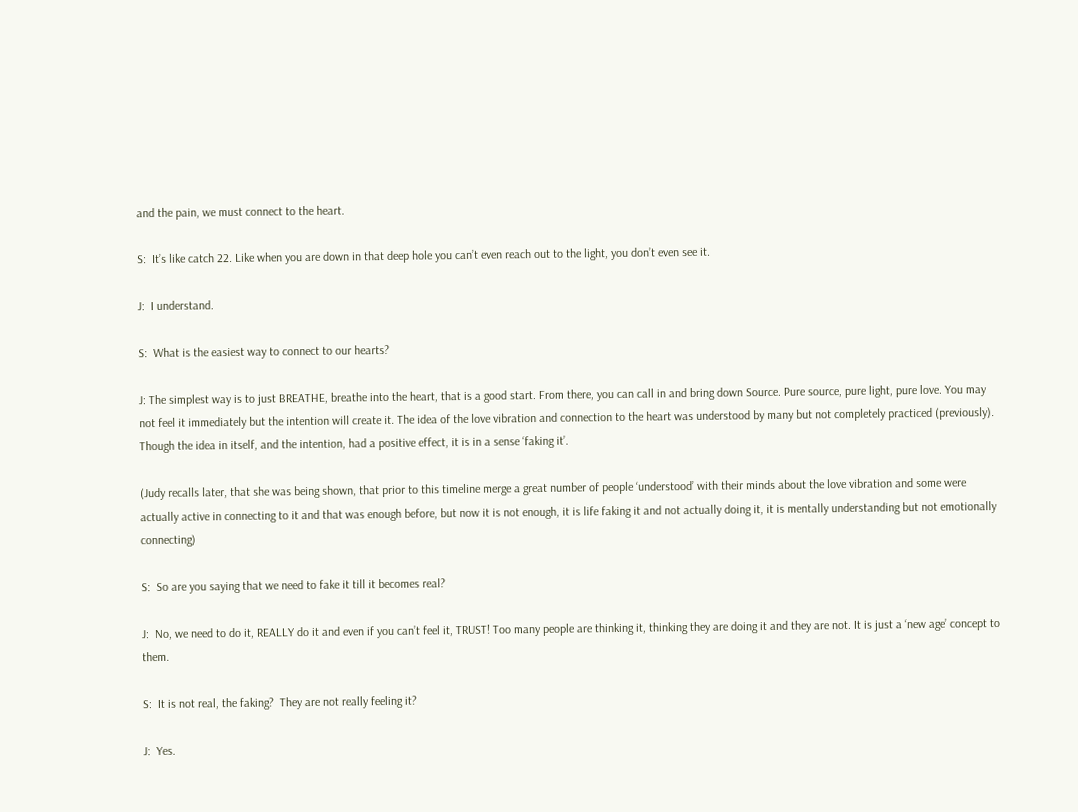and the pain, we must connect to the heart.

S:  It’s like catch 22. Like when you are down in that deep hole you can’t even reach out to the light, you don’t even see it.

J:  I understand.

S:  What is the easiest way to connect to our hearts?

J: The simplest way is to just BREATHE, breathe into the heart, that is a good start. From there, you can call in and bring down Source. Pure source, pure light, pure love. You may not feel it immediately but the intention will create it. The idea of the love vibration and connection to the heart was understood by many but not completely practiced (previously). Though the idea in itself, and the intention, had a positive effect, it is in a sense ‘faking it’.

(Judy recalls later, that she was being shown, that prior to this timeline merge a great number of people ‘understood’ with their minds about the love vibration and some were actually active in connecting to it and that was enough before, but now it is not enough, it is life faking it and not actually doing it, it is mentally understanding but not emotionally connecting)

S:  So are you saying that we need to fake it till it becomes real?

J:  No, we need to do it, REALLY do it and even if you can’t feel it, TRUST! Too many people are thinking it, thinking they are doing it and they are not. It is just a ‘new age’ concept to them.

S:  It is not real, the faking?  They are not really feeling it?

J:  Yes.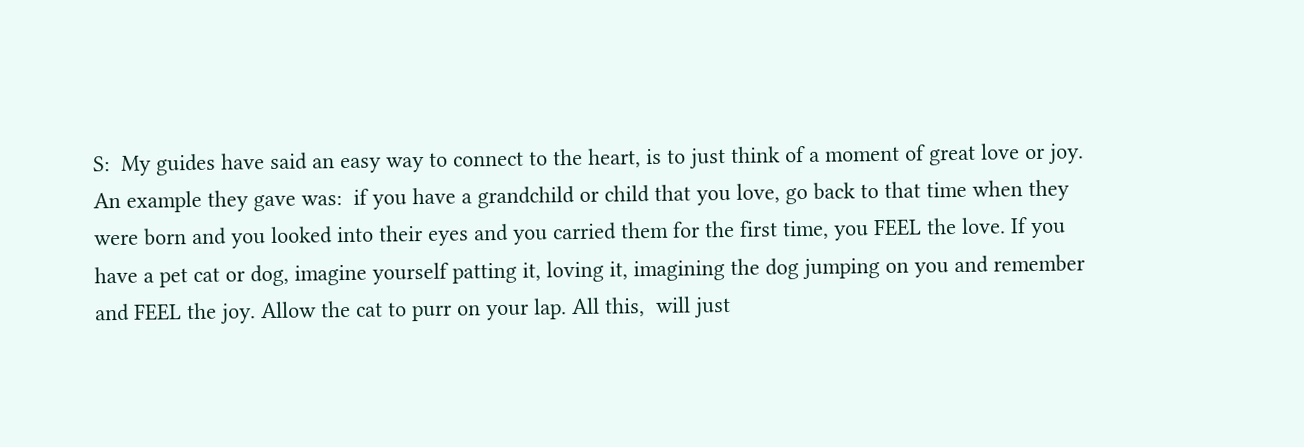S:  My guides have said an easy way to connect to the heart, is to just think of a moment of great love or joy. An example they gave was:  if you have a grandchild or child that you love, go back to that time when they were born and you looked into their eyes and you carried them for the first time, you FEEL the love. If you have a pet cat or dog, imagine yourself patting it, loving it, imagining the dog jumping on you and remember and FEEL the joy. Allow the cat to purr on your lap. All this,  will just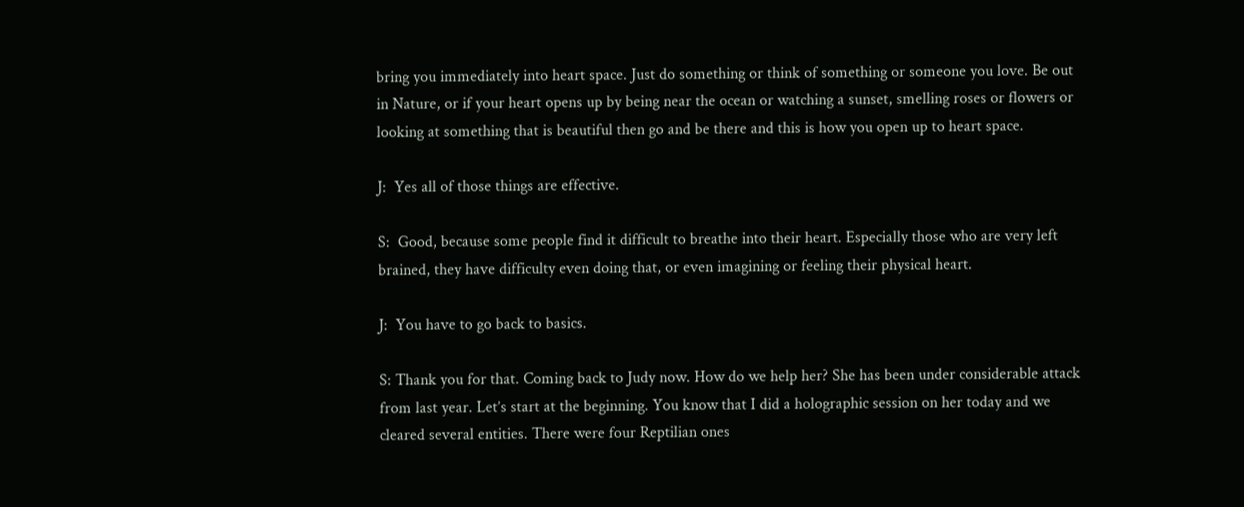bring you immediately into heart space. Just do something or think of something or someone you love. Be out in Nature, or if your heart opens up by being near the ocean or watching a sunset, smelling roses or flowers or looking at something that is beautiful then go and be there and this is how you open up to heart space.

J:  Yes all of those things are effective.

S:  Good, because some people find it difficult to breathe into their heart. Especially those who are very left brained, they have difficulty even doing that, or even imagining or feeling their physical heart.

J:  You have to go back to basics.

S: Thank you for that. Coming back to Judy now. How do we help her? She has been under considerable attack from last year. Let’s start at the beginning. You know that I did a holographic session on her today and we cleared several entities. There were four Reptilian ones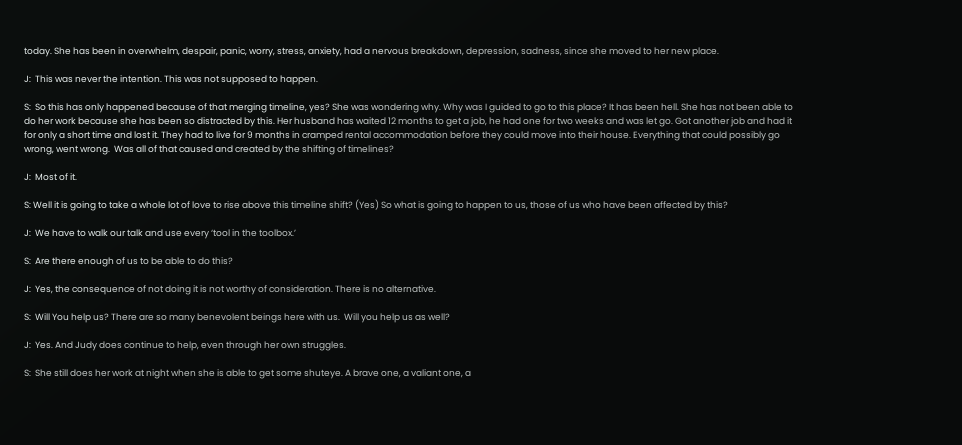today. She has been in overwhelm, despair, panic, worry, stress, anxiety, had a nervous breakdown, depression, sadness, since she moved to her new place.

J:  This was never the intention. This was not supposed to happen.

S:  So this has only happened because of that merging timeline, yes? She was wondering why. Why was I guided to go to this place? It has been hell. She has not been able to do her work because she has been so distracted by this. Her husband has waited 12 months to get a job, he had one for two weeks and was let go. Got another job and had it for only a short time and lost it. They had to live for 9 months in cramped rental accommodation before they could move into their house. Everything that could possibly go wrong, went wrong.  Was all of that caused and created by the shifting of timelines?

J:  Most of it.

S: Well it is going to take a whole lot of love to rise above this timeline shift? (Yes) So what is going to happen to us, those of us who have been affected by this?

J:  We have to walk our talk and use every ‘tool in the toolbox.’

S:  Are there enough of us to be able to do this?

J:  Yes, the consequence of not doing it is not worthy of consideration. There is no alternative.

S:  Will You help us? There are so many benevolent beings here with us.  Will you help us as well?

J:  Yes. And Judy does continue to help, even through her own struggles.

S:  She still does her work at night when she is able to get some shuteye. A brave one, a valiant one, a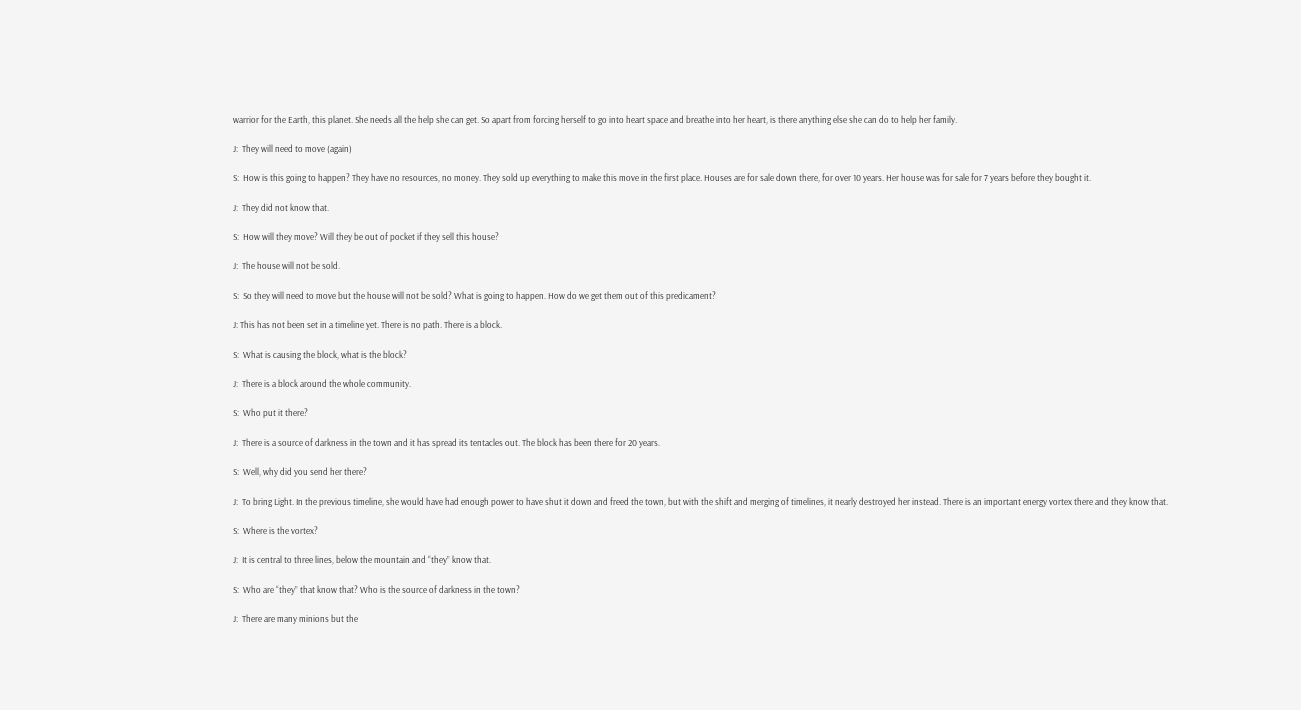warrior for the Earth, this planet. She needs all the help she can get. So apart from forcing herself to go into heart space and breathe into her heart, is there anything else she can do to help her family.

J:  They will need to move (again)

S:  How is this going to happen? They have no resources, no money. They sold up everything to make this move in the first place. Houses are for sale down there, for over 10 years. Her house was for sale for 7 years before they bought it.

J:  They did not know that.

S:  How will they move? Will they be out of pocket if they sell this house?

J:  The house will not be sold.

S:  So they will need to move but the house will not be sold? What is going to happen. How do we get them out of this predicament?

J: This has not been set in a timeline yet. There is no path. There is a block.

S:  What is causing the block, what is the block?

J:  There is a block around the whole community.

S:  Who put it there?

J:  There is a source of darkness in the town and it has spread its tentacles out. The block has been there for 20 years.

S:  Well, why did you send her there?

J:  To bring Light. In the previous timeline, she would have had enough power to have shut it down and freed the town, but with the shift and merging of timelines, it nearly destroyed her instead. There is an important energy vortex there and they know that.

S:  Where is the vortex?

J:  It is central to three lines, below the mountain and “they” know that.

S:  Who are “they” that know that? Who is the source of darkness in the town?

J:  There are many minions but the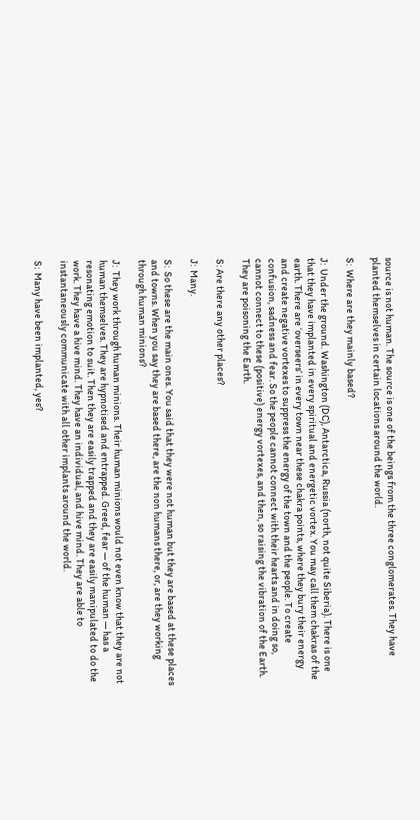source is not human. The source is one of the beings from the three conglomerates. They have planted themselves in certain locations around the world.

S:  Where are they mainly based?

J:  Under the ground. Washington (DC), Antarctica, Russia (north, not quite Siberia). There is one  that they have implanted in every spiritual and energetic vortex. You may call them chakras of the earth. There are ‘overseers’ in every town near these chakra points, where they bury their energy and create negative vortexes to suppress the energy of the town and the people. To create confusion, sadness and fear. So the people cannot connect with their hearts and in doing so, cannot connect to these (positive) energy vortexes, and then, so raising the vibration of the Earth. They are poisoning the Earth.

S: Are there any other places?

J:  Many.

S:  So these are the main ones. You said that they were not human but they are based at these places and towns. When you say they are based there, are the non humans there, or, are they working through human minions?

J:  They work through human minions. Their human minions would not even know that they are not human themselves. They are hypnotised and entrapped. Greed, fear — of the human — has a resonating emotion to suit. Then they are easily trapped and they are easily manipulated to do the work. They have a hive mind. They have an individual, and hive mind. They are able to instantaneously communicate with all other implants around the world.

S:  Many have been implanted, yes?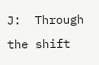J:  Through the shift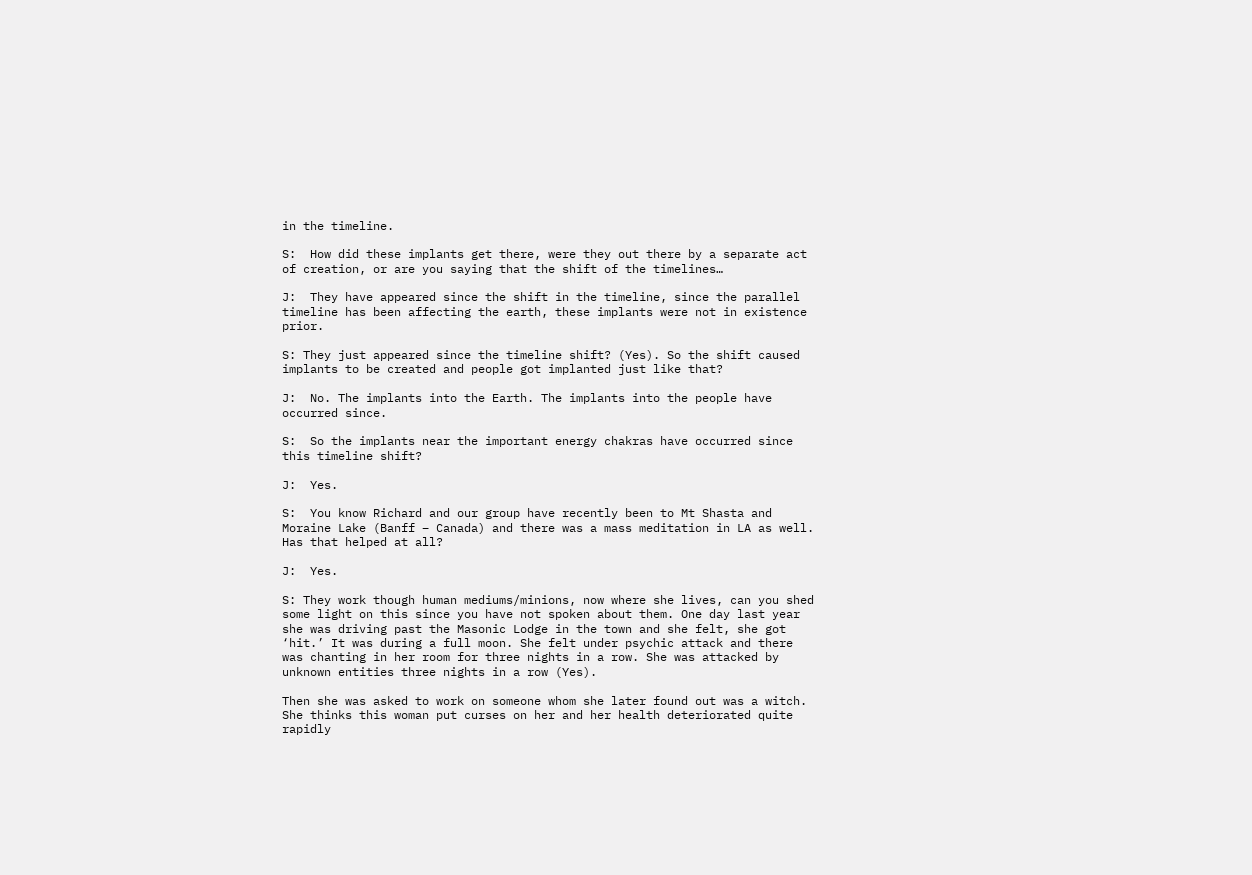in the timeline.

S:  How did these implants get there, were they out there by a separate act of creation, or are you saying that the shift of the timelines…

J:  They have appeared since the shift in the timeline, since the parallel timeline has been affecting the earth, these implants were not in existence prior.

S: They just appeared since the timeline shift? (Yes). So the shift caused implants to be created and people got implanted just like that?

J:  No. The implants into the Earth. The implants into the people have occurred since.

S:  So the implants near the important energy chakras have occurred since this timeline shift?

J:  Yes.

S:  You know Richard and our group have recently been to Mt Shasta and Moraine Lake (Banff – Canada) and there was a mass meditation in LA as well. Has that helped at all?

J:  Yes.

S: They work though human mediums/minions, now where she lives, can you shed some light on this since you have not spoken about them. One day last year she was driving past the Masonic Lodge in the town and she felt, she got ‘hit.’ It was during a full moon. She felt under psychic attack and there was chanting in her room for three nights in a row. She was attacked by unknown entities three nights in a row (Yes).

Then she was asked to work on someone whom she later found out was a witch. She thinks this woman put curses on her and her health deteriorated quite rapidly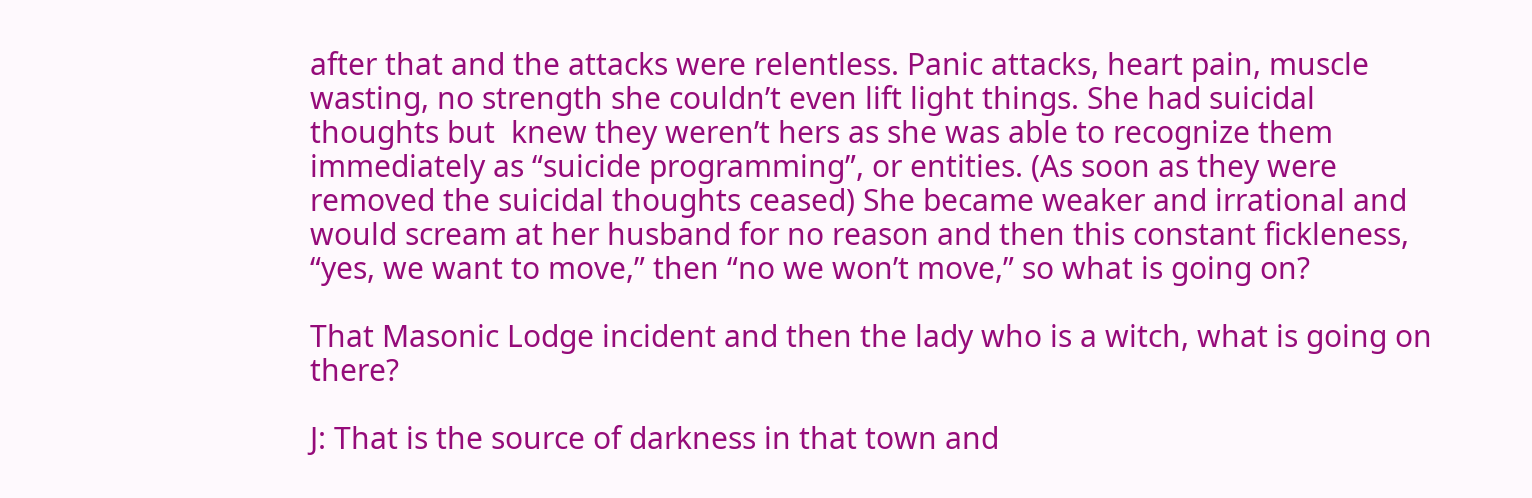after that and the attacks were relentless. Panic attacks, heart pain, muscle wasting, no strength she couldn’t even lift light things. She had suicidal thoughts but  knew they weren’t hers as she was able to recognize them immediately as “suicide programming”, or entities. (As soon as they were removed the suicidal thoughts ceased) She became weaker and irrational and would scream at her husband for no reason and then this constant fickleness, “yes, we want to move,” then “no we won’t move,” so what is going on?

That Masonic Lodge incident and then the lady who is a witch, what is going on there?

J: That is the source of darkness in that town and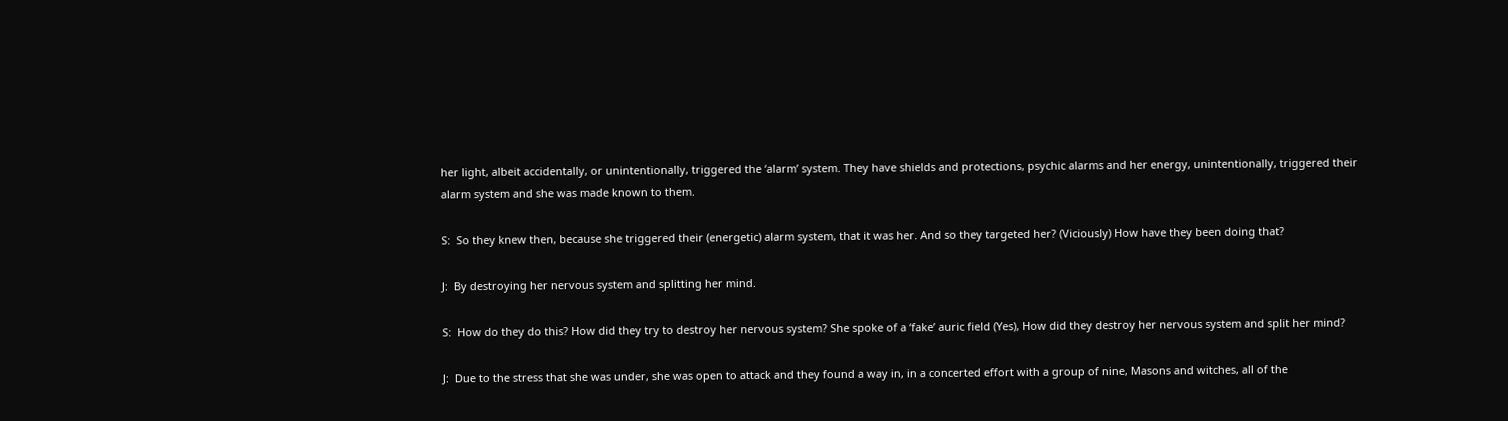her light, albeit accidentally, or unintentionally, triggered the ‘alarm’ system. They have shields and protections, psychic alarms and her energy, unintentionally, triggered their alarm system and she was made known to them.

S:  So they knew then, because she triggered their (energetic) alarm system, that it was her. And so they targeted her? (Viciously) How have they been doing that?

J:  By destroying her nervous system and splitting her mind.

S:  How do they do this? How did they try to destroy her nervous system? She spoke of a ‘fake’ auric field (Yes), How did they destroy her nervous system and split her mind?

J:  Due to the stress that she was under, she was open to attack and they found a way in, in a concerted effort with a group of nine, Masons and witches, all of the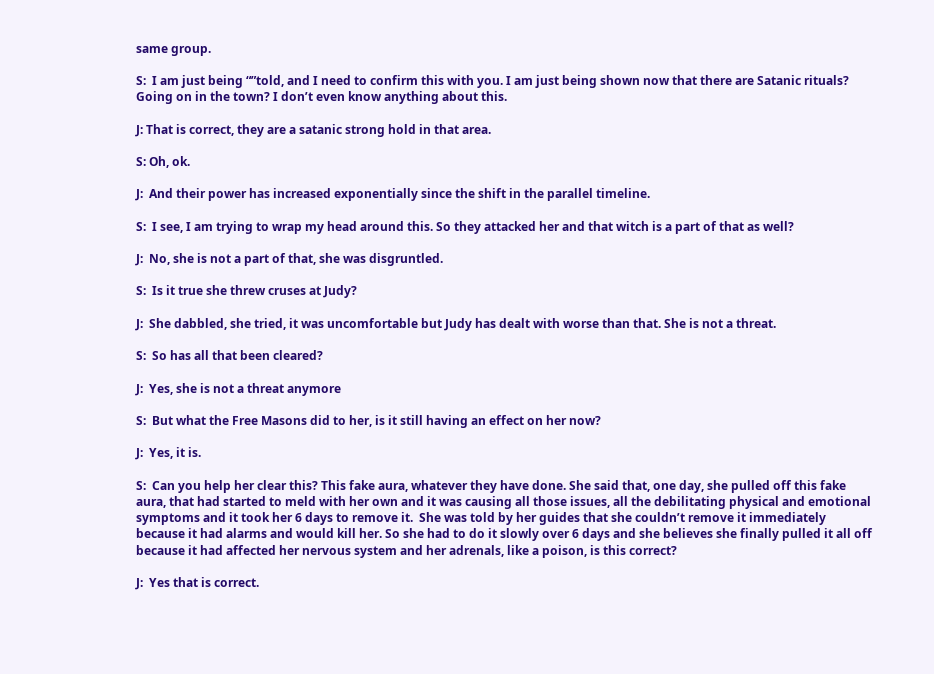same group.

S:  I am just being “”told, and I need to confirm this with you. I am just being shown now that there are Satanic rituals? Going on in the town? I don’t even know anything about this.

J: That is correct, they are a satanic strong hold in that area.

S: Oh, ok.

J:  And their power has increased exponentially since the shift in the parallel timeline.

S:  I see, I am trying to wrap my head around this. So they attacked her and that witch is a part of that as well?

J:  No, she is not a part of that, she was disgruntled.

S:  Is it true she threw cruses at Judy?

J:  She dabbled, she tried, it was uncomfortable but Judy has dealt with worse than that. She is not a threat.

S:  So has all that been cleared?

J:  Yes, she is not a threat anymore

S:  But what the Free Masons did to her, is it still having an effect on her now?

J:  Yes, it is.

S:  Can you help her clear this? This fake aura, whatever they have done. She said that, one day, she pulled off this fake aura, that had started to meld with her own and it was causing all those issues, all the debilitating physical and emotional symptoms and it took her 6 days to remove it.  She was told by her guides that she couldn’t remove it immediately because it had alarms and would kill her. So she had to do it slowly over 6 days and she believes she finally pulled it all off because it had affected her nervous system and her adrenals, like a poison, is this correct?

J:  Yes that is correct.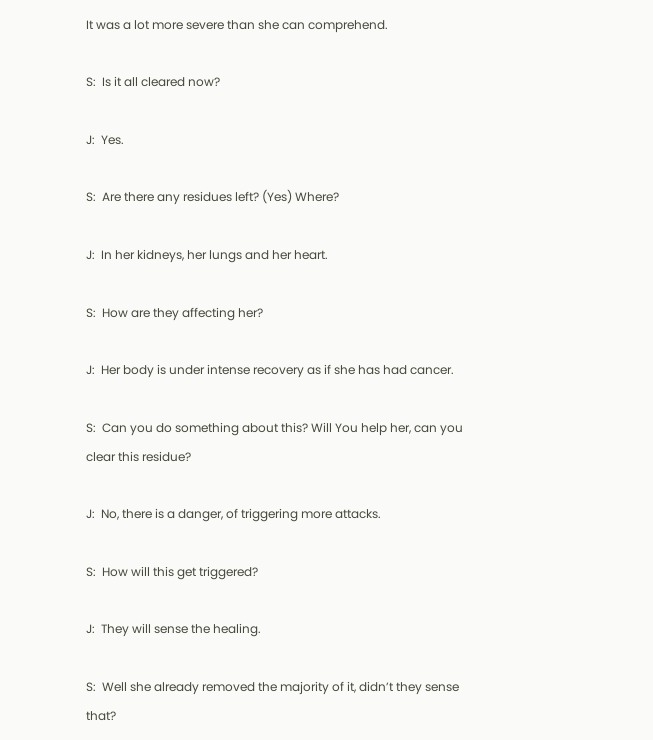It was a lot more severe than she can comprehend.

S:  Is it all cleared now?

J:  Yes.

S:  Are there any residues left? (Yes) Where?

J:  In her kidneys, her lungs and her heart.

S:  How are they affecting her?

J:  Her body is under intense recovery as if she has had cancer.

S:  Can you do something about this? Will You help her, can you clear this residue?

J:  No, there is a danger, of triggering more attacks.

S:  How will this get triggered?

J:  They will sense the healing.

S:  Well she already removed the majority of it, didn’t they sense that?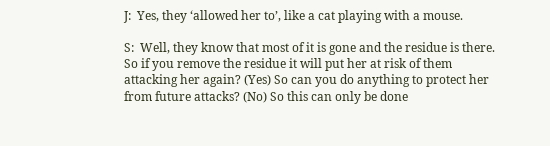J:  Yes, they ‘allowed her to’, like a cat playing with a mouse.

S:  Well, they know that most of it is gone and the residue is there. So if you remove the residue it will put her at risk of them attacking her again? (Yes) So can you do anything to protect her from future attacks? (No) So this can only be done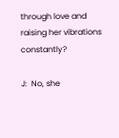through love and raising her vibrations constantly?

J:  No, she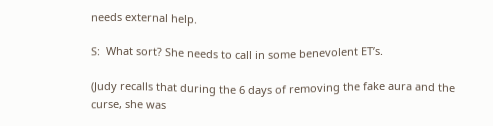needs external help.

S:  What sort? She needs to call in some benevolent ET’s.

(Judy recalls that during the 6 days of removing the fake aura and the curse, she was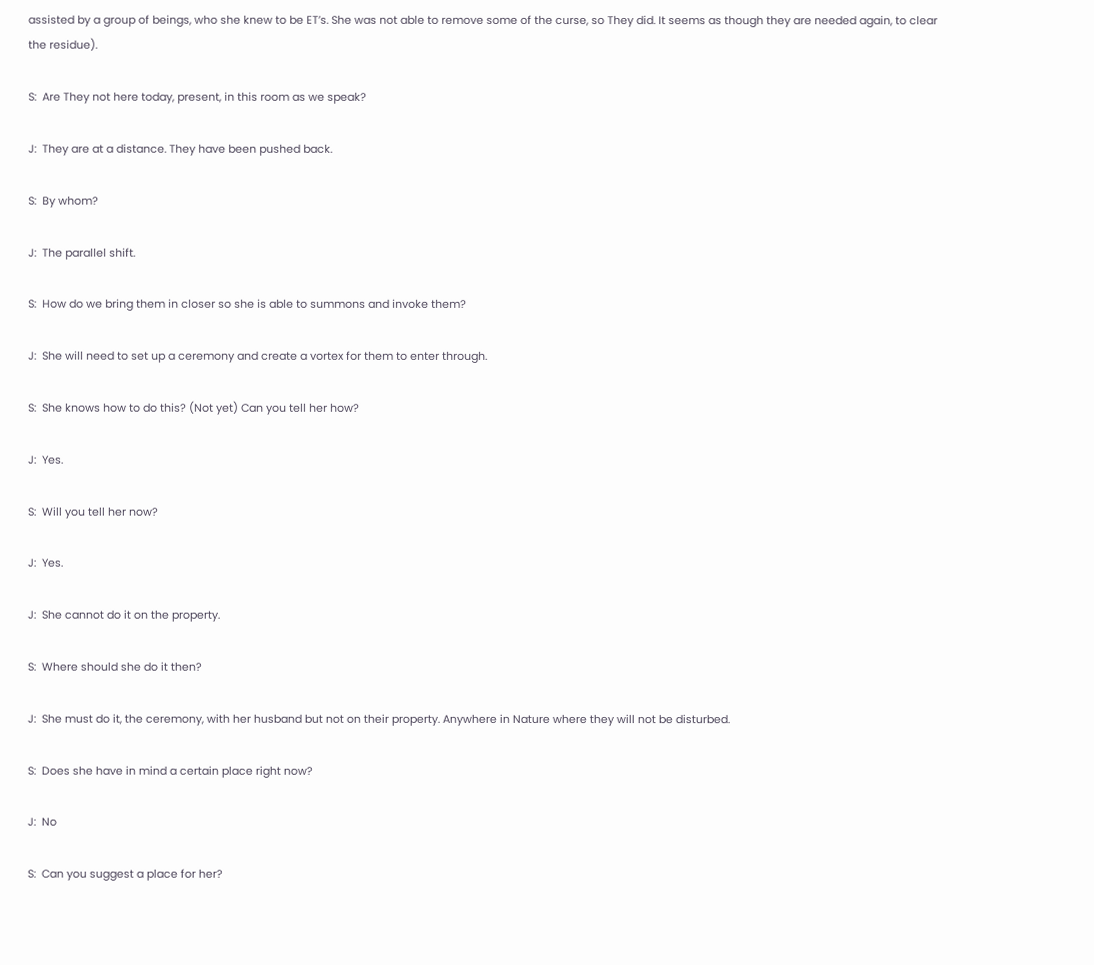assisted by a group of beings, who she knew to be ET’s. She was not able to remove some of the curse, so They did. It seems as though they are needed again, to clear the residue).

S:  Are They not here today, present, in this room as we speak?

J:  They are at a distance. They have been pushed back.

S:  By whom?

J:  The parallel shift.

S:  How do we bring them in closer so she is able to summons and invoke them?

J:  She will need to set up a ceremony and create a vortex for them to enter through.

S:  She knows how to do this? (Not yet) Can you tell her how?

J:  Yes.

S:  Will you tell her now?

J:  Yes.

J:  She cannot do it on the property.

S:  Where should she do it then?

J:  She must do it, the ceremony, with her husband but not on their property. Anywhere in Nature where they will not be disturbed.

S:  Does she have in mind a certain place right now?

J:  No

S:  Can you suggest a place for her?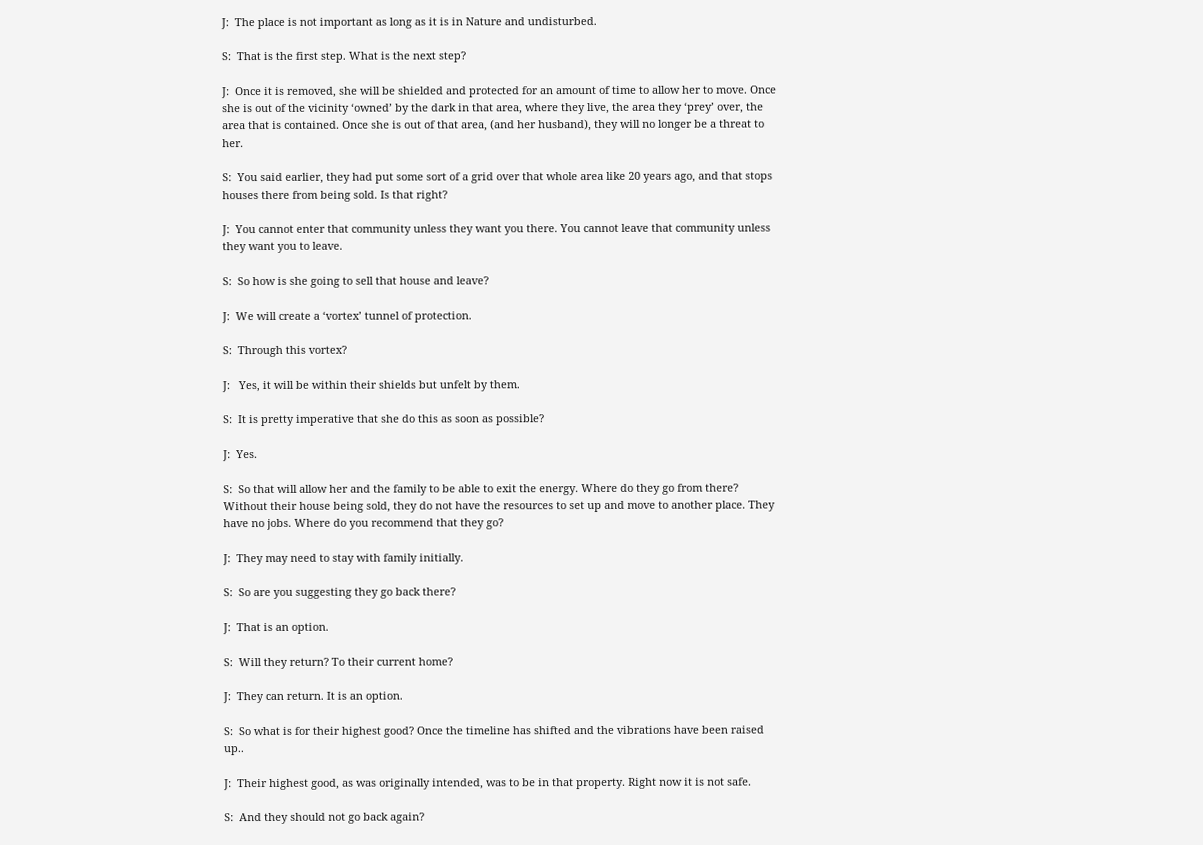J:  The place is not important as long as it is in Nature and undisturbed.

S:  That is the first step. What is the next step?

J:  Once it is removed, she will be shielded and protected for an amount of time to allow her to move. Once she is out of the vicinity ‘owned’ by the dark in that area, where they live, the area they ‘prey’ over, the area that is contained. Once she is out of that area, (and her husband), they will no longer be a threat to her.

S:  You said earlier, they had put some sort of a grid over that whole area like 20 years ago, and that stops houses there from being sold. Is that right?

J:  You cannot enter that community unless they want you there. You cannot leave that community unless they want you to leave.

S:  So how is she going to sell that house and leave?

J:  We will create a ‘vortex’ tunnel of protection.

S:  Through this vortex?

J:   Yes, it will be within their shields but unfelt by them.

S:  It is pretty imperative that she do this as soon as possible?

J:  Yes.

S:  So that will allow her and the family to be able to exit the energy. Where do they go from there? Without their house being sold, they do not have the resources to set up and move to another place. They have no jobs. Where do you recommend that they go?

J:  They may need to stay with family initially.

S:  So are you suggesting they go back there?

J:  That is an option.

S:  Will they return? To their current home?

J:  They can return. It is an option.

S:  So what is for their highest good? Once the timeline has shifted and the vibrations have been raised up..

J:  Their highest good, as was originally intended, was to be in that property. Right now it is not safe.

S:  And they should not go back again?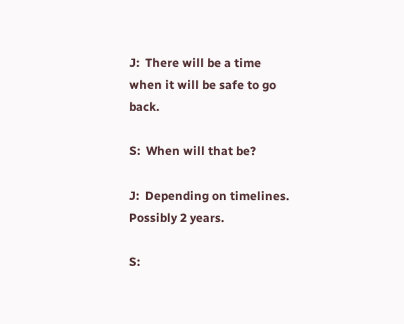J:  There will be a time when it will be safe to go back.

S:  When will that be?

J:  Depending on timelines.  Possibly 2 years.

S: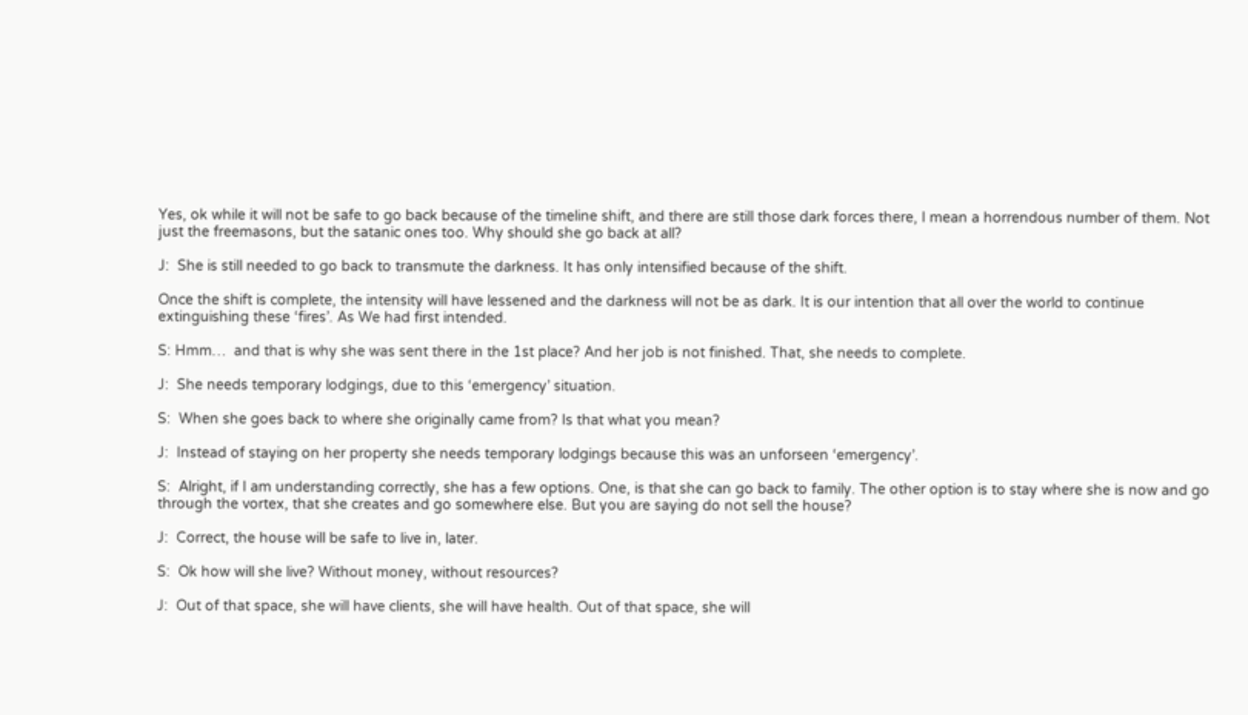Yes, ok while it will not be safe to go back because of the timeline shift, and there are still those dark forces there, I mean a horrendous number of them. Not just the freemasons, but the satanic ones too. Why should she go back at all?

J:  She is still needed to go back to transmute the darkness. It has only intensified because of the shift.

Once the shift is complete, the intensity will have lessened and the darkness will not be as dark. It is our intention that all over the world to continue extinguishing these ‘fires’. As We had first intended.

S: Hmm…  and that is why she was sent there in the 1st place? And her job is not finished. That, she needs to complete.

J:  She needs temporary lodgings, due to this ‘emergency’ situation.

S:  When she goes back to where she originally came from? Is that what you mean?

J:  Instead of staying on her property she needs temporary lodgings because this was an unforseen ‘emergency’.

S:  Alright, if I am understanding correctly, she has a few options. One, is that she can go back to family. The other option is to stay where she is now and go through the vortex, that she creates and go somewhere else. But you are saying do not sell the house?

J:  Correct, the house will be safe to live in, later.

S:  Ok how will she live? Without money, without resources?

J:  Out of that space, she will have clients, she will have health. Out of that space, she will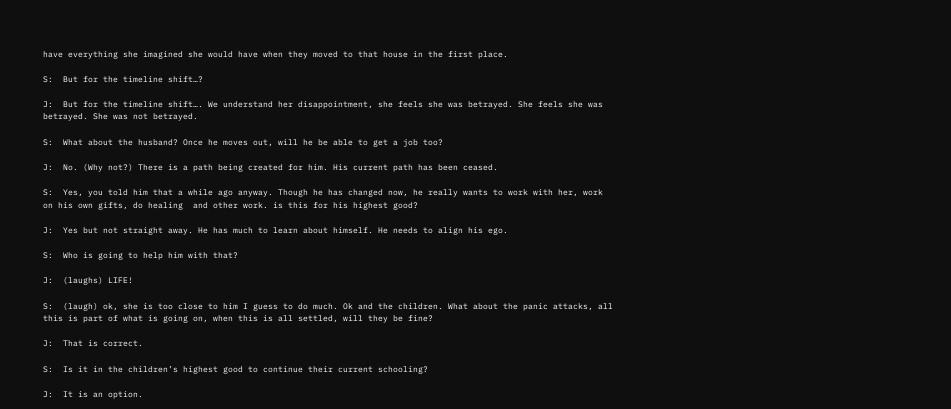have everything she imagined she would have when they moved to that house in the first place.

S:  But for the timeline shift…?

J:  But for the timeline shift…. We understand her disappointment, she feels she was betrayed. She feels she was betrayed. She was not betrayed.

S:  What about the husband? Once he moves out, will he be able to get a job too?

J:  No. (Why not?) There is a path being created for him. His current path has been ceased.

S:  Yes, you told him that a while ago anyway. Though he has changed now, he really wants to work with her, work on his own gifts, do healing  and other work. is this for his highest good?

J:  Yes but not straight away. He has much to learn about himself. He needs to align his ego.

S:  Who is going to help him with that?

J:  (laughs) LIFE!

S:  (laugh) ok, she is too close to him I guess to do much. Ok and the children. What about the panic attacks, all this is part of what is going on, when this is all settled, will they be fine?

J:  That is correct.

S:  Is it in the children’s highest good to continue their current schooling?

J:  It is an option.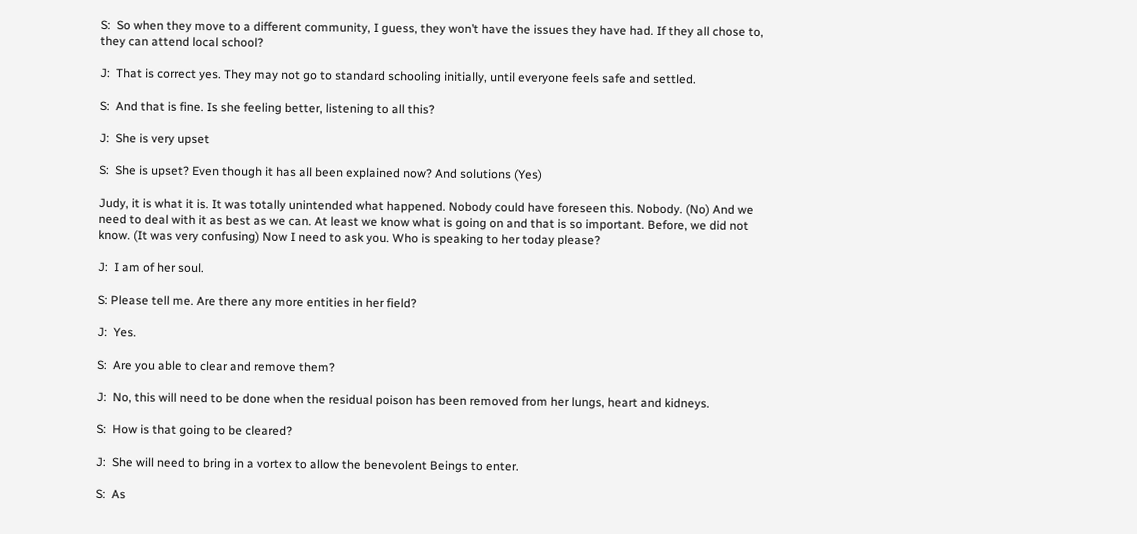S:  So when they move to a different community, I guess, they won’t have the issues they have had. If they all chose to, they can attend local school?

J:  That is correct yes. They may not go to standard schooling initially, until everyone feels safe and settled.

S:  And that is fine. Is she feeling better, listening to all this?

J:  She is very upset

S:  She is upset? Even though it has all been explained now? And solutions (Yes)

Judy, it is what it is. It was totally unintended what happened. Nobody could have foreseen this. Nobody. (No) And we need to deal with it as best as we can. At least we know what is going on and that is so important. Before, we did not know. (It was very confusing) Now I need to ask you. Who is speaking to her today please?

J:  I am of her soul.

S: Please tell me. Are there any more entities in her field?

J:  Yes.

S:  Are you able to clear and remove them?

J:  No, this will need to be done when the residual poison has been removed from her lungs, heart and kidneys.

S:  How is that going to be cleared?

J:  She will need to bring in a vortex to allow the benevolent Beings to enter.

S:  As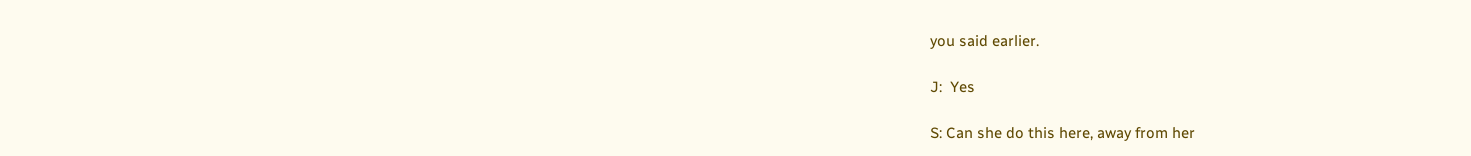you said earlier.

J:  Yes

S: Can she do this here, away from her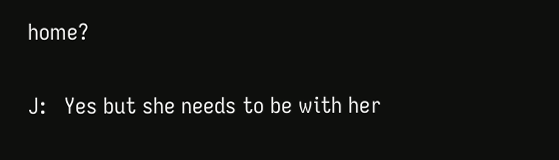home?

J:   Yes but she needs to be with her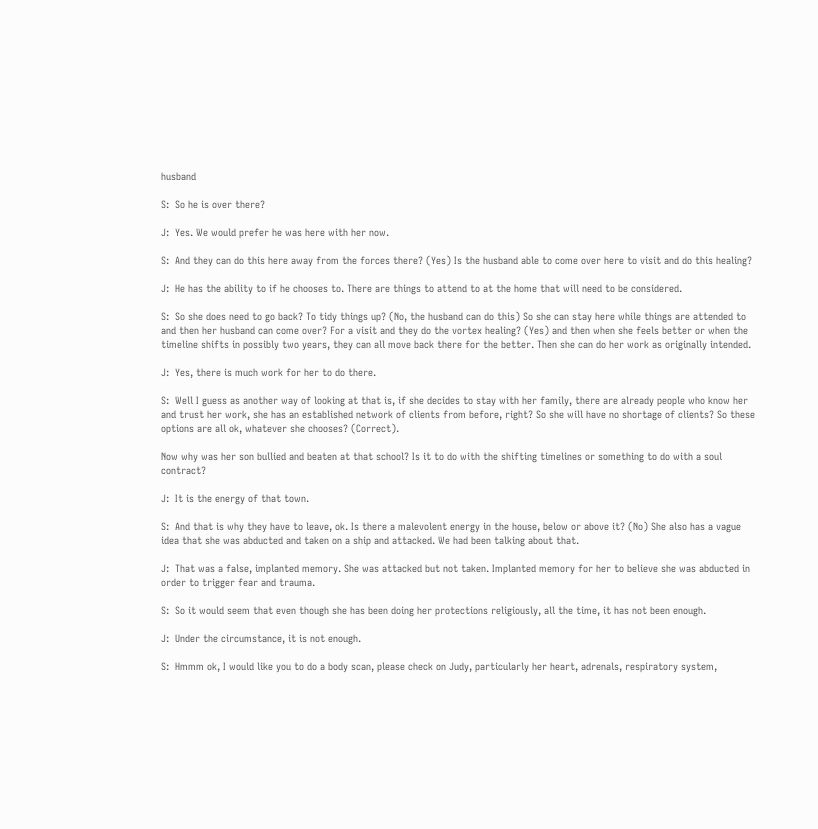husband

S:  So he is over there?

J:  Yes. We would prefer he was here with her now.

S:  And they can do this here away from the forces there? (Yes) Is the husband able to come over here to visit and do this healing?

J:  He has the ability to if he chooses to. There are things to attend to at the home that will need to be considered.

S:  So she does need to go back? To tidy things up? (No, the husband can do this) So she can stay here while things are attended to and then her husband can come over? For a visit and they do the vortex healing? (Yes) and then when she feels better or when the timeline shifts in possibly two years, they can all move back there for the better. Then she can do her work as originally intended.

J:  Yes, there is much work for her to do there.

S:  Well I guess as another way of looking at that is, if she decides to stay with her family, there are already people who know her and trust her work, she has an established network of clients from before, right? So she will have no shortage of clients? So these options are all ok, whatever she chooses? (Correct).

Now why was her son bullied and beaten at that school? Is it to do with the shifting timelines or something to do with a soul contract?

J:  It is the energy of that town.

S:  And that is why they have to leave, ok. Is there a malevolent energy in the house, below or above it? (No) She also has a vague idea that she was abducted and taken on a ship and attacked. We had been talking about that.

J:  That was a false, implanted memory. She was attacked but not taken. Implanted memory for her to believe she was abducted in order to trigger fear and trauma.

S:  So it would seem that even though she has been doing her protections religiously, all the time, it has not been enough.

J:  Under the circumstance, it is not enough.

S:  Hmmm ok, I would like you to do a body scan, please check on Judy, particularly her heart, adrenals, respiratory system,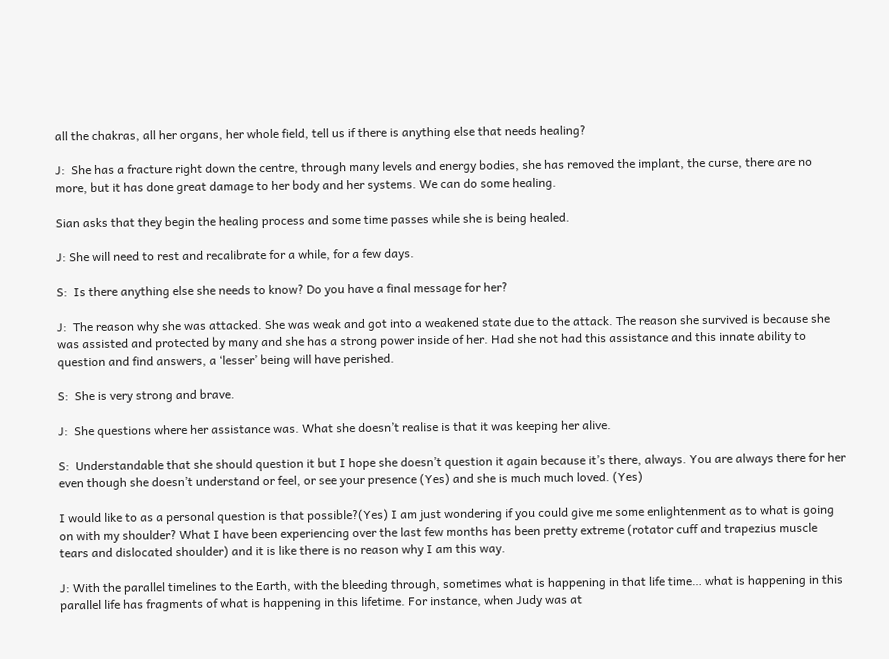all the chakras, all her organs, her whole field, tell us if there is anything else that needs healing?

J:  She has a fracture right down the centre, through many levels and energy bodies, she has removed the implant, the curse, there are no more, but it has done great damage to her body and her systems. We can do some healing.

Sian asks that they begin the healing process and some time passes while she is being healed.

J: She will need to rest and recalibrate for a while, for a few days.

S:  Is there anything else she needs to know? Do you have a final message for her?

J:  The reason why she was attacked. She was weak and got into a weakened state due to the attack. The reason she survived is because she was assisted and protected by many and she has a strong power inside of her. Had she not had this assistance and this innate ability to question and find answers, a ‘lesser’ being will have perished.

S:  She is very strong and brave.

J:  She questions where her assistance was. What she doesn’t realise is that it was keeping her alive.

S:  Understandable that she should question it but I hope she doesn’t question it again because it’s there, always. You are always there for her even though she doesn’t understand or feel, or see your presence (Yes) and she is much much loved. (Yes)

I would like to as a personal question is that possible?(Yes) I am just wondering if you could give me some enlightenment as to what is going on with my shoulder? What I have been experiencing over the last few months has been pretty extreme (rotator cuff and trapezius muscle tears and dislocated shoulder) and it is like there is no reason why I am this way.

J: With the parallel timelines to the Earth, with the bleeding through, sometimes what is happening in that life time… what is happening in this parallel life has fragments of what is happening in this lifetime. For instance, when Judy was at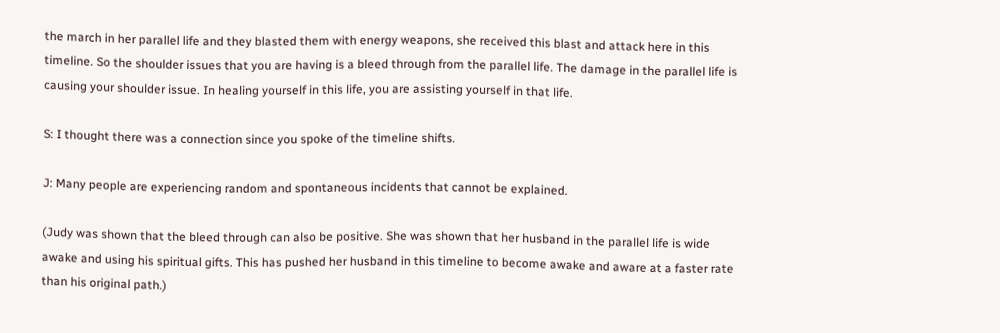the march in her parallel life and they blasted them with energy weapons, she received this blast and attack here in this timeline. So the shoulder issues that you are having is a bleed through from the parallel life. The damage in the parallel life is causing your shoulder issue. In healing yourself in this life, you are assisting yourself in that life.

S: I thought there was a connection since you spoke of the timeline shifts.

J: Many people are experiencing random and spontaneous incidents that cannot be explained.

(Judy was shown that the bleed through can also be positive. She was shown that her husband in the parallel life is wide awake and using his spiritual gifts. This has pushed her husband in this timeline to become awake and aware at a faster rate than his original path.)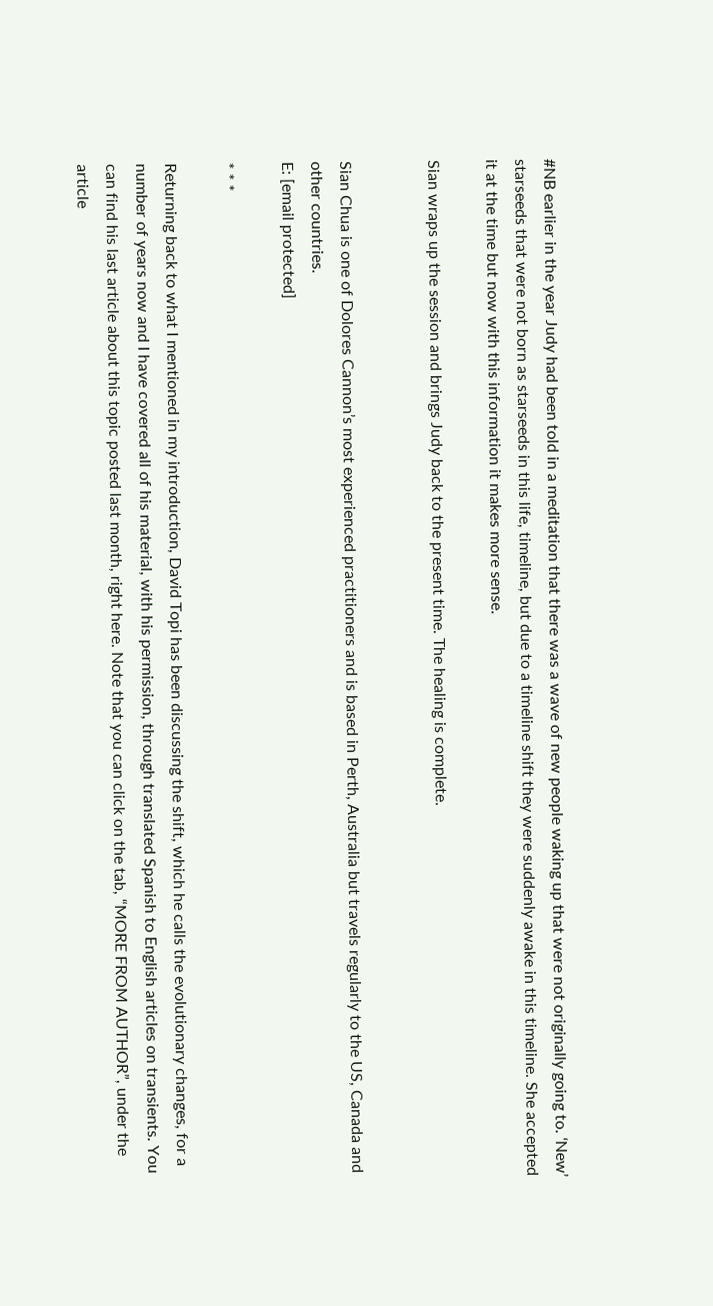#NB earlier in the year Judy had been told in a meditation that there was a wave of new people waking up that were not originally going to. ‘New’ starseeds that were not born as starseeds in this life, timeline, but due to a timeline shift they were suddenly awake in this timeline. She accepted it at the time but now with this information it makes more sense.

Sian wraps up the session and brings Judy back to the present time. The healing is complete.


Sian Chua is one of Dolores Cannon’s most experienced practitioners and is based in Perth, Australia but travels regularly to the US, Canada and other countries.
E: [email protected]

* * *

Returning back to what I mentioned in my introduction, David Topi has been discussing the shift, which he calls the evolutionary changes, for a number of years now and I have covered all of his material, with his permission, through translated Spanish to English articles on transients. You can find his last article about this topic posted last month, right here. Note that you can click on the tab, “MORE FROM AUTHOR”, under the article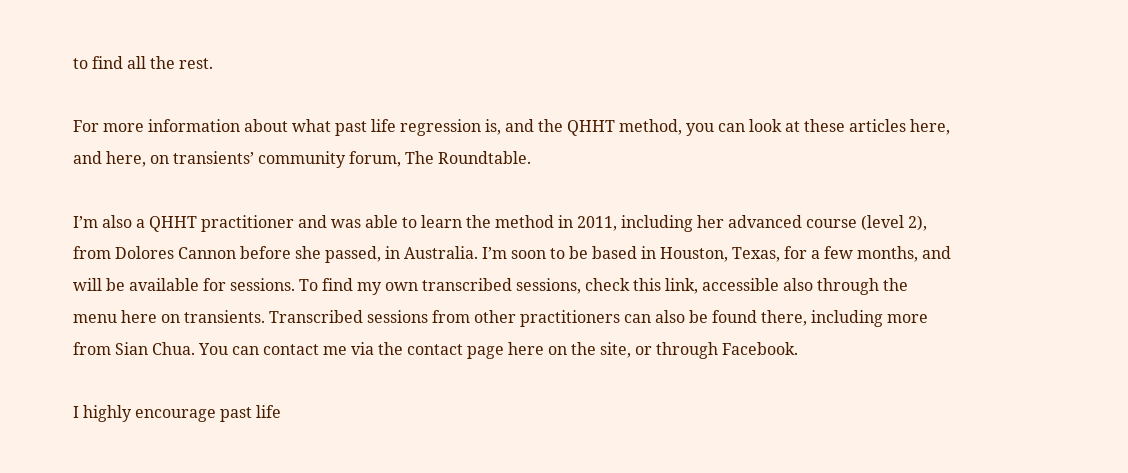to find all the rest.

For more information about what past life regression is, and the QHHT method, you can look at these articles here, and here, on transients’ community forum, The Roundtable.

I’m also a QHHT practitioner and was able to learn the method in 2011, including her advanced course (level 2), from Dolores Cannon before she passed, in Australia. I’m soon to be based in Houston, Texas, for a few months, and will be available for sessions. To find my own transcribed sessions, check this link, accessible also through the menu here on transients. Transcribed sessions from other practitioners can also be found there, including more from Sian Chua. You can contact me via the contact page here on the site, or through Facebook.

I highly encourage past life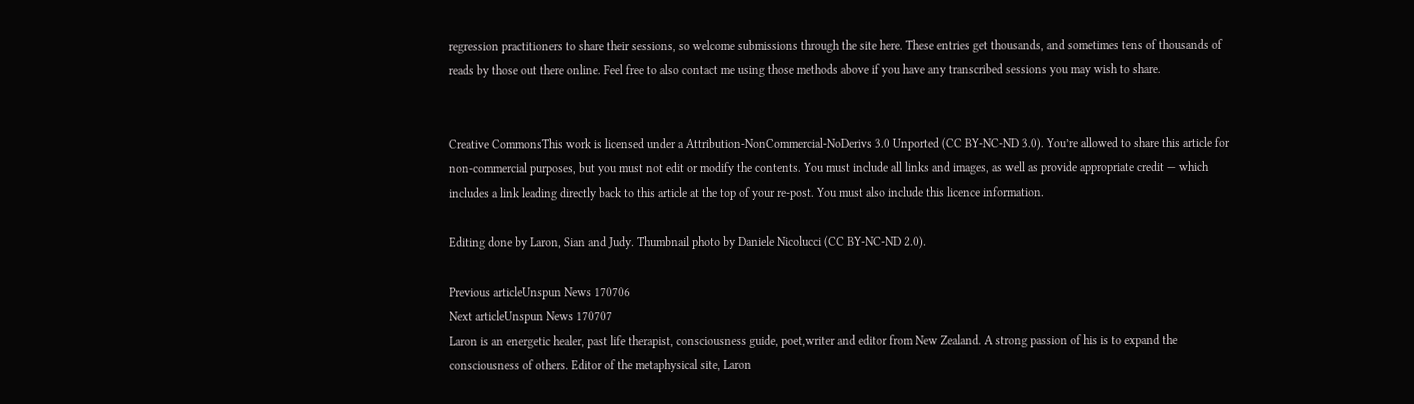regression practitioners to share their sessions, so welcome submissions through the site here. These entries get thousands, and sometimes tens of thousands of reads by those out there online. Feel free to also contact me using those methods above if you have any transcribed sessions you may wish to share.


Creative CommonsThis work is licensed under a Attribution-NonCommercial-NoDerivs 3.0 Unported (CC BY-NC-ND 3.0). You’re allowed to share this article for non-commercial purposes, but you must not edit or modify the contents. You must include all links and images, as well as provide appropriate credit — which includes a link leading directly back to this article at the top of your re-post. You must also include this licence information.

Editing done by Laron, Sian and Judy. Thumbnail photo by Daniele Nicolucci (CC BY-NC-ND 2.0).

Previous articleUnspun News 170706
Next articleUnspun News 170707
Laron is an energetic healer, past life therapist, consciousness guide, poet,writer and editor from New Zealand. A strong passion of his is to expand the consciousness of others. Editor of the metaphysical site, Laron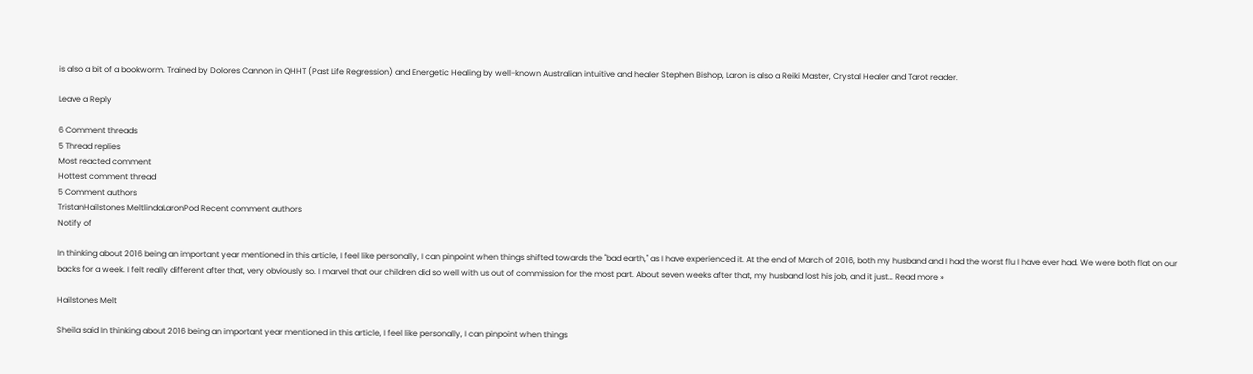is also a bit of a bookworm. Trained by Dolores Cannon in QHHT (Past Life Regression) and Energetic Healing by well-known Australian intuitive and healer Stephen Bishop, Laron is also a Reiki Master, Crystal Healer and Tarot reader.

Leave a Reply

6 Comment threads
5 Thread replies
Most reacted comment
Hottest comment thread
5 Comment authors
TristanHailstones MeltlindaLaronPod Recent comment authors
Notify of

In thinking about 2016 being an important year mentioned in this article, I feel like personally, I can pinpoint when things shifted towards the "bad earth," as I have experienced it. At the end of March of 2016, both my husband and I had the worst flu I have ever had. We were both flat on our backs for a week. I felt really different after that, very obviously so. I marvel that our children did so well with us out of commission for the most part. About seven weeks after that, my husband lost his job, and it just… Read more »

Hailstones Melt

Sheila said In thinking about 2016 being an important year mentioned in this article, I feel like personally, I can pinpoint when things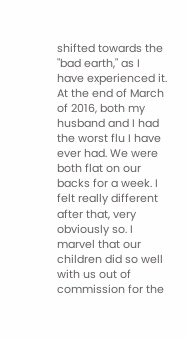shifted towards the "bad earth," as I have experienced it. At the end of March of 2016, both my husband and I had the worst flu I have ever had. We were both flat on our backs for a week. I felt really different after that, very obviously so. I marvel that our children did so well with us out of commission for the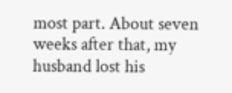most part. About seven weeks after that, my husband lost his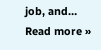job, and… Read more »